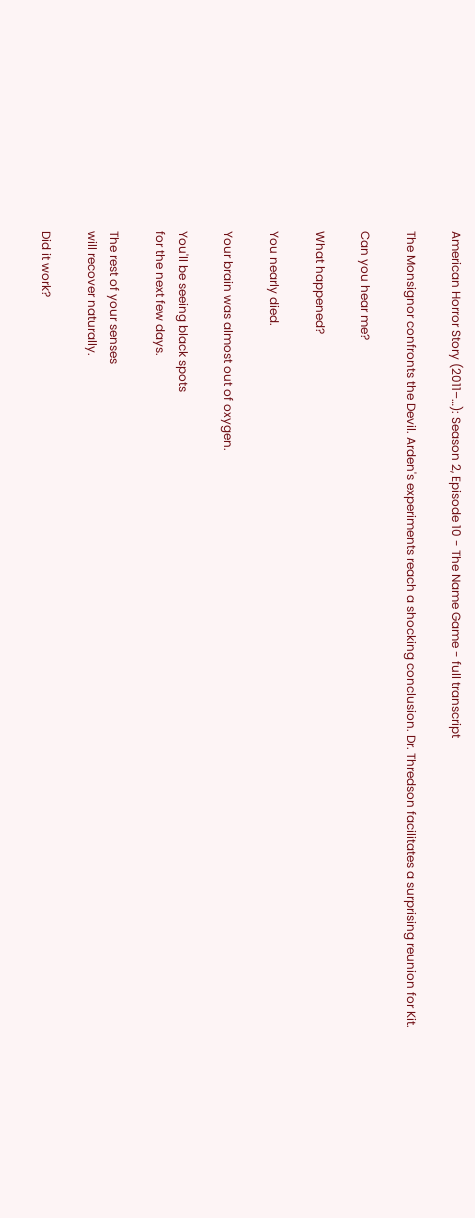American Horror Story (2011–…): Season 2, Episode 10 - The Name Game - full transcript

The Monsignor confronts the Devil. Arden's experiments reach a shocking conclusion. Dr. Thredson facilitates a surprising reunion for Kit.

Can you hear me?

What happened?

You nearly died.

Your brain was almost out of oxygen.

You'll be seeing black spots
for the next few days.

The rest of your senses
will recover naturally.

Did it work?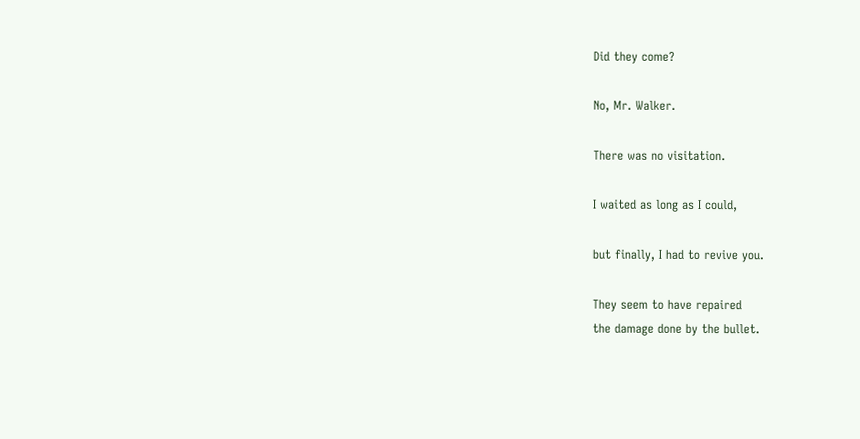Did they come?

No, Mr. Walker.

There was no visitation.

I waited as long as I could,

but finally, I had to revive you.

They seem to have repaired
the damage done by the bullet.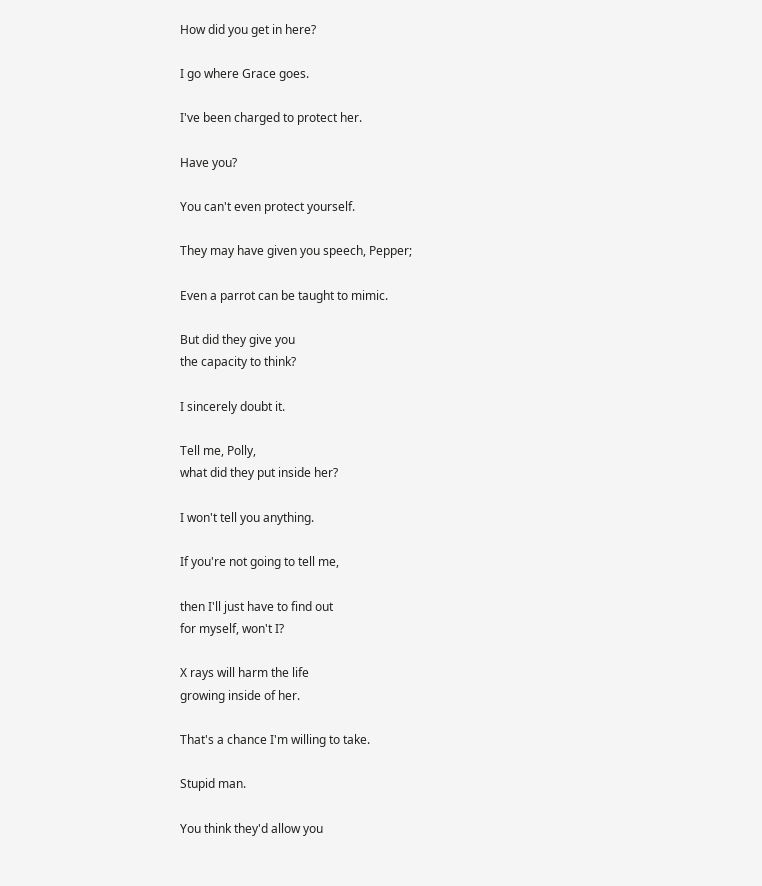How did you get in here?

I go where Grace goes.

I've been charged to protect her.

Have you?

You can't even protect yourself.

They may have given you speech, Pepper;

Even a parrot can be taught to mimic.

But did they give you
the capacity to think?

I sincerely doubt it.

Tell me, Polly,
what did they put inside her?

I won't tell you anything.

If you're not going to tell me,

then I'll just have to find out
for myself, won't I?

X rays will harm the life
growing inside of her.

That's a chance I'm willing to take.

Stupid man.

You think they'd allow you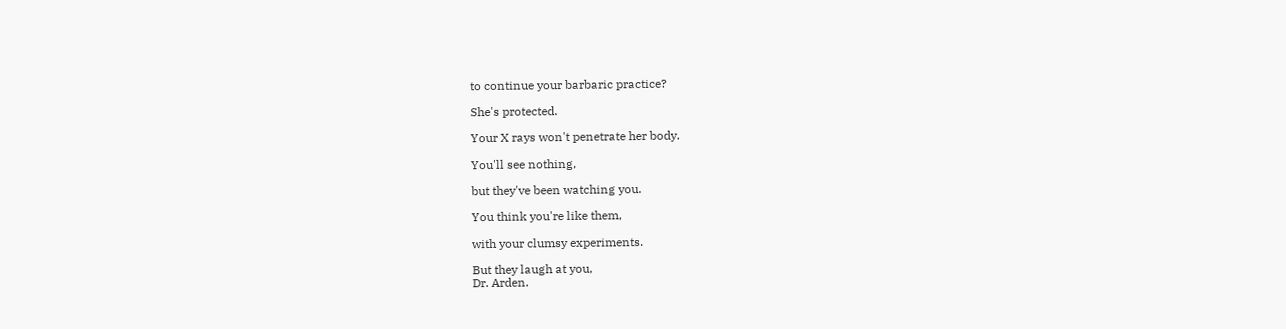to continue your barbaric practice?

She's protected.

Your X rays won't penetrate her body.

You'll see nothing,

but they've been watching you.

You think you're like them,

with your clumsy experiments.

But they laugh at you,
Dr. Arden.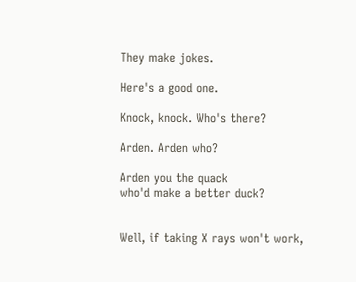They make jokes.

Here's a good one.

Knock, knock. Who's there?

Arden. Arden who?

Arden you the quack
who'd make a better duck?


Well, if taking X rays won't work,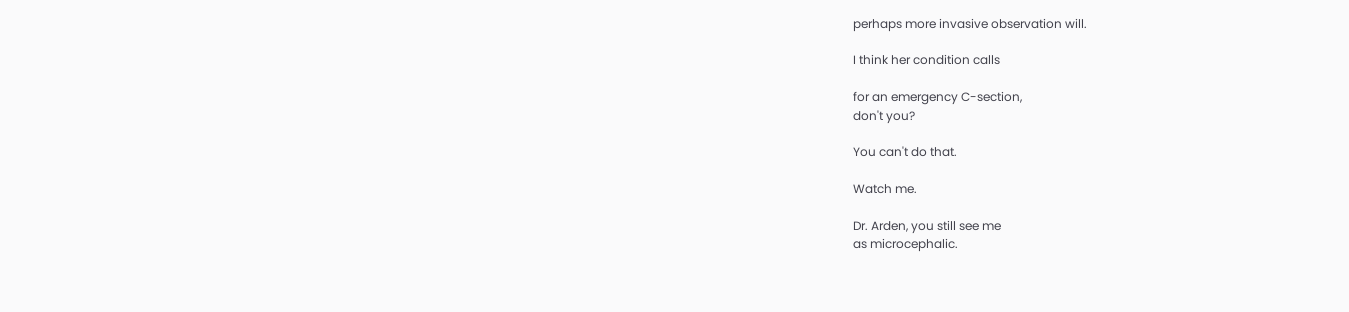perhaps more invasive observation will.

I think her condition calls

for an emergency C-section,
don't you?

You can't do that.

Watch me.

Dr. Arden, you still see me
as microcephalic.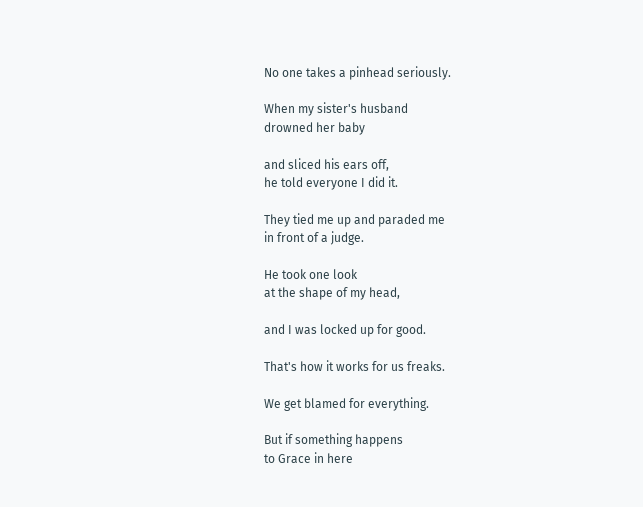No one takes a pinhead seriously.

When my sister's husband
drowned her baby

and sliced his ears off,
he told everyone I did it.

They tied me up and paraded me
in front of a judge.

He took one look
at the shape of my head,

and I was locked up for good.

That's how it works for us freaks.

We get blamed for everything.

But if something happens
to Grace in here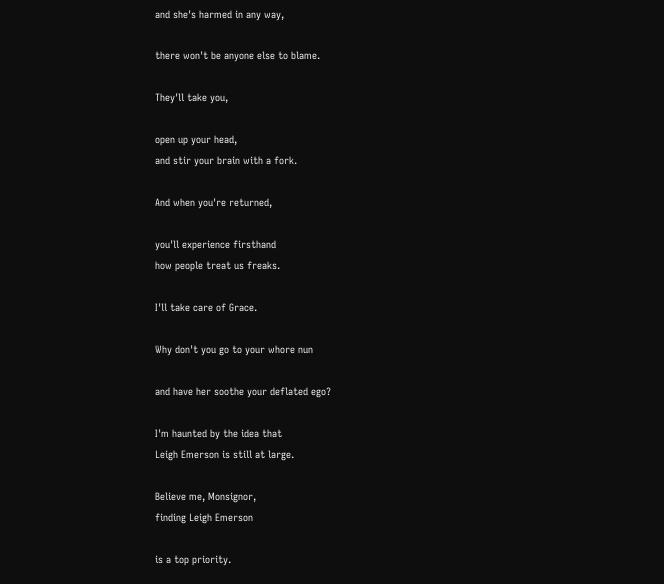and she's harmed in any way,

there won't be anyone else to blame.

They'll take you,

open up your head,
and stir your brain with a fork.

And when you're returned,

you'll experience firsthand
how people treat us freaks.

I'll take care of Grace.

Why don't you go to your whore nun

and have her soothe your deflated ego?

I'm haunted by the idea that
Leigh Emerson is still at large.

Believe me, Monsignor,
finding Leigh Emerson

is a top priority.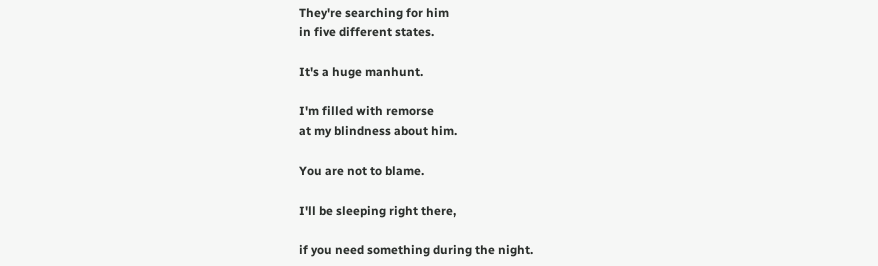They're searching for him
in five different states.

It's a huge manhunt.

I'm filled with remorse
at my blindness about him.

You are not to blame.

I'll be sleeping right there,

if you need something during the night.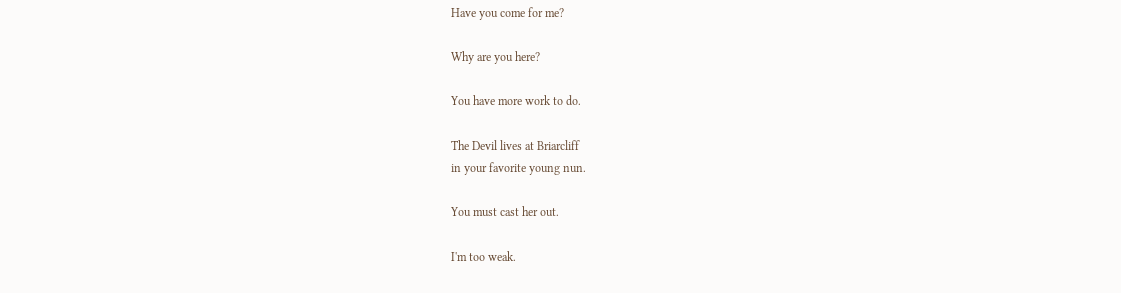Have you come for me?

Why are you here?

You have more work to do.

The Devil lives at Briarcliff
in your favorite young nun.

You must cast her out.

I'm too weak.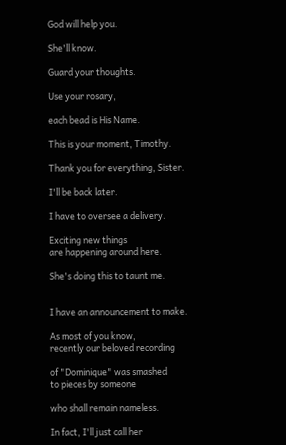God will help you.

She'll know.

Guard your thoughts.

Use your rosary,

each bead is His Name.

This is your moment, Timothy.

Thank you for everything, Sister.

I'll be back later.

I have to oversee a delivery.

Exciting new things
are happening around here.

She's doing this to taunt me.


I have an announcement to make.

As most of you know,
recently our beloved recording

of "Dominique" was smashed
to pieces by someone

who shall remain nameless.

In fact, I'll just call her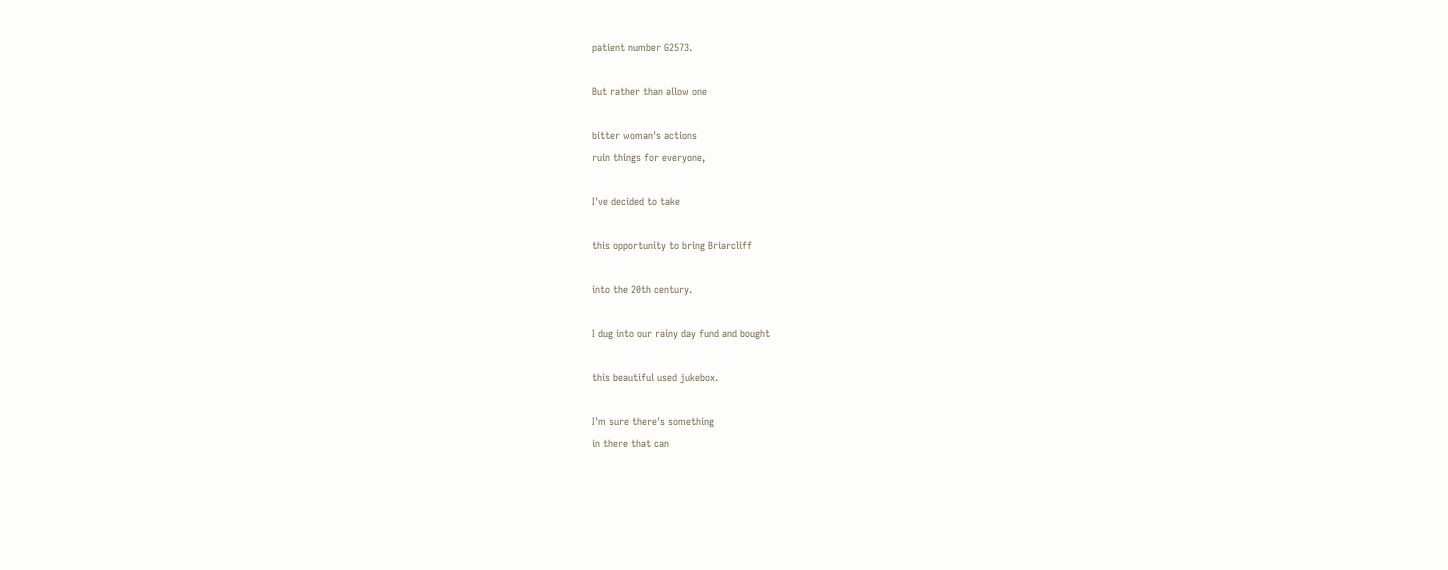patient number G2573.

But rather than allow one

bitter woman's actions
ruin things for everyone,

I've decided to take

this opportunity to bring Briarcliff

into the 20th century.

I dug into our rainy day fund and bought

this beautiful used jukebox.

I'm sure there's something
in there that can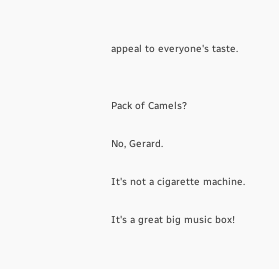appeal to everyone's taste.


Pack of Camels?

No, Gerard.

It's not a cigarette machine.

It's a great big music box!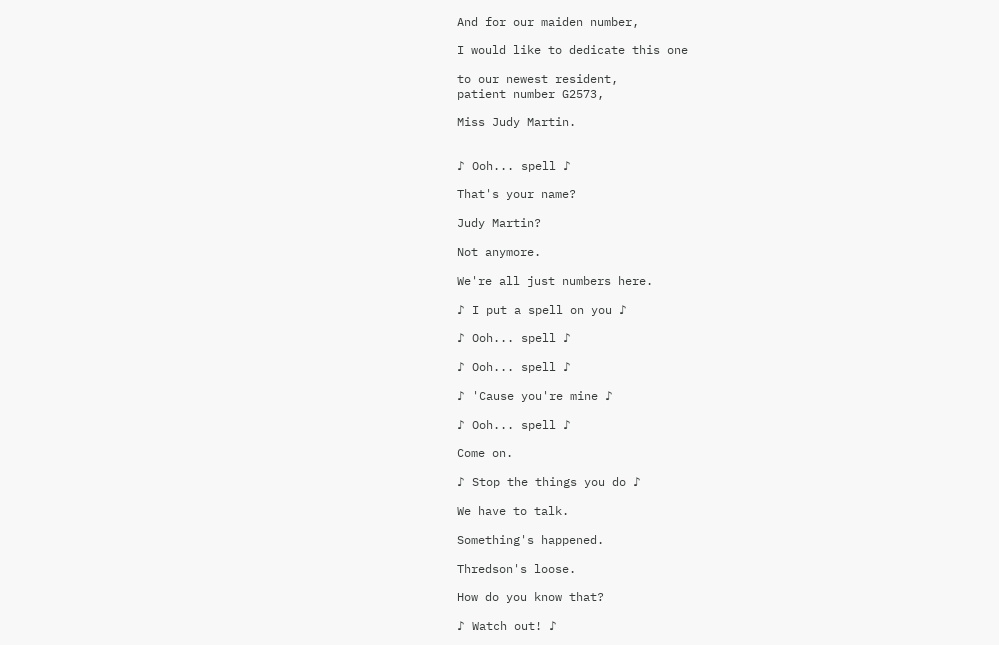And for our maiden number,

I would like to dedicate this one

to our newest resident,
patient number G2573,

Miss Judy Martin.


♪ Ooh... spell ♪

That's your name?

Judy Martin?

Not anymore.

We're all just numbers here.

♪ I put a spell on you ♪

♪ Ooh... spell ♪

♪ Ooh... spell ♪

♪ 'Cause you're mine ♪

♪ Ooh... spell ♪

Come on.

♪ Stop the things you do ♪

We have to talk.

Something's happened.

Thredson's loose.

How do you know that?

♪ Watch out! ♪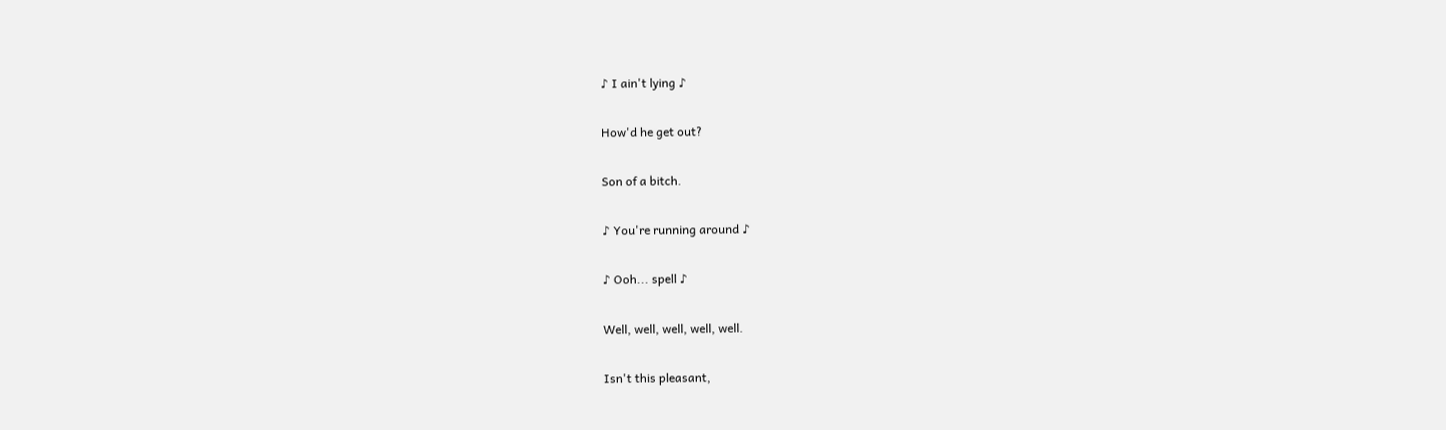♪ I ain't lying ♪

How'd he get out?

Son of a bitch.

♪ You're running around ♪

♪ Ooh... spell ♪

Well, well, well, well, well.

Isn't this pleasant,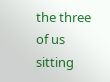the three of us sitting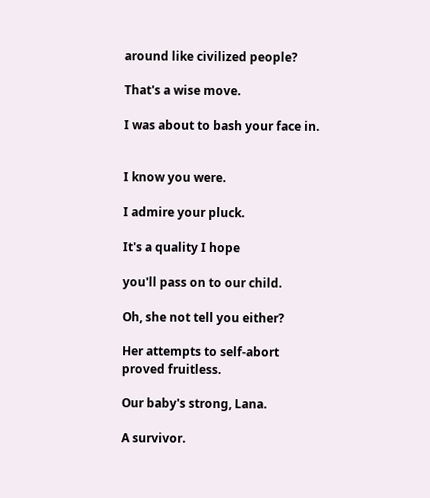around like civilized people?

That's a wise move.

I was about to bash your face in.


I know you were.

I admire your pluck.

It's a quality I hope

you'll pass on to our child.

Oh, she not tell you either?

Her attempts to self-abort
proved fruitless.

Our baby's strong, Lana.

A survivor.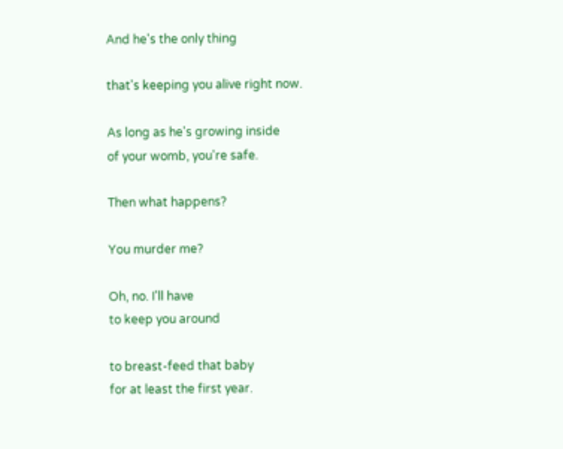And he's the only thing

that's keeping you alive right now.

As long as he's growing inside
of your womb, you're safe.

Then what happens?

You murder me?

Oh, no. I'll have
to keep you around

to breast-feed that baby
for at least the first year.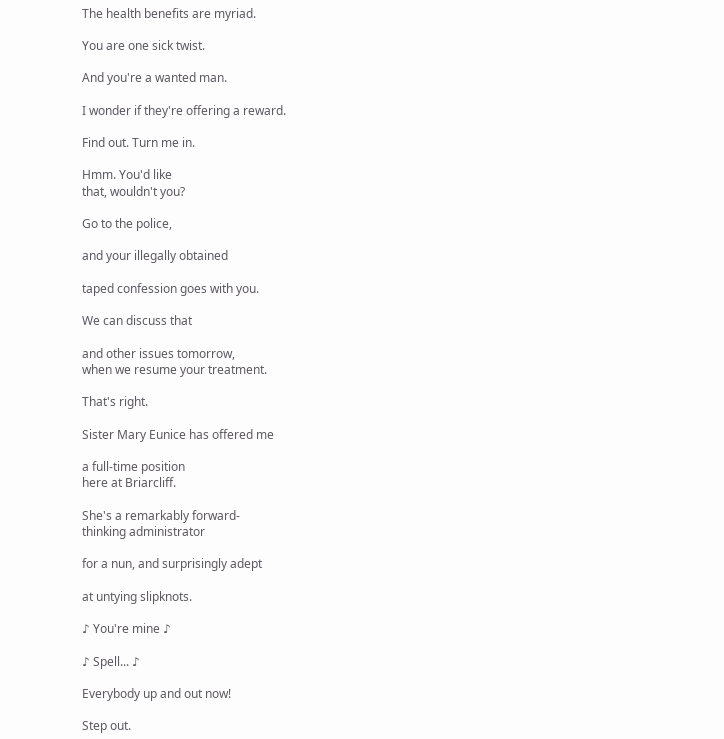The health benefits are myriad.

You are one sick twist.

And you're a wanted man.

I wonder if they're offering a reward.

Find out. Turn me in.

Hmm. You'd like
that, wouldn't you?

Go to the police,

and your illegally obtained

taped confession goes with you.

We can discuss that

and other issues tomorrow,
when we resume your treatment.

That's right.

Sister Mary Eunice has offered me

a full-time position
here at Briarcliff.

She's a remarkably forward-
thinking administrator

for a nun, and surprisingly adept

at untying slipknots.

♪ You're mine ♪

♪ Spell... ♪

Everybody up and out now!

Step out.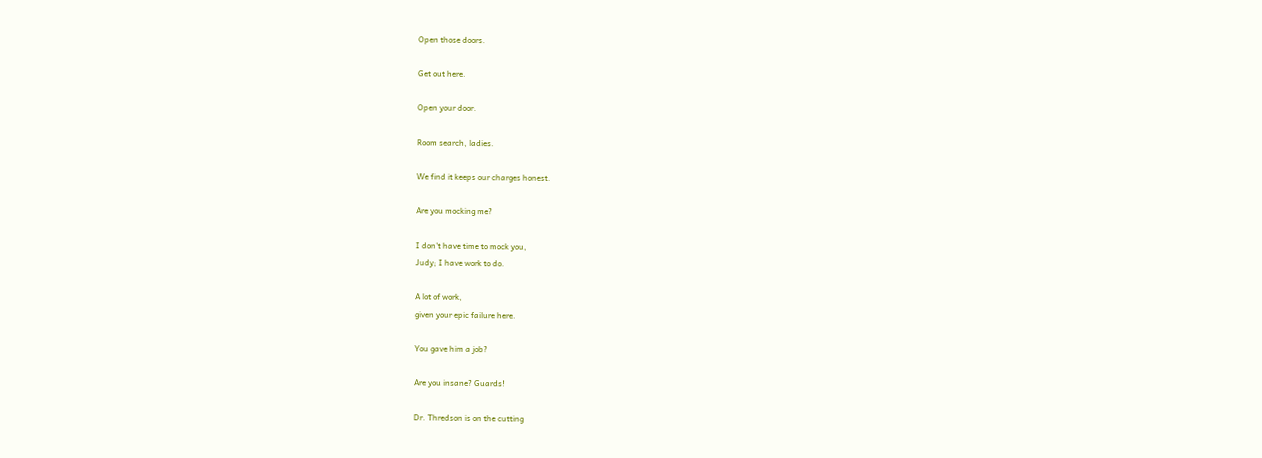Open those doors.

Get out here.

Open your door.

Room search, ladies.

We find it keeps our charges honest.

Are you mocking me?

I don't have time to mock you,
Judy; I have work to do.

A lot of work,
given your epic failure here.

You gave him a job?

Are you insane? Guards!

Dr. Thredson is on the cutting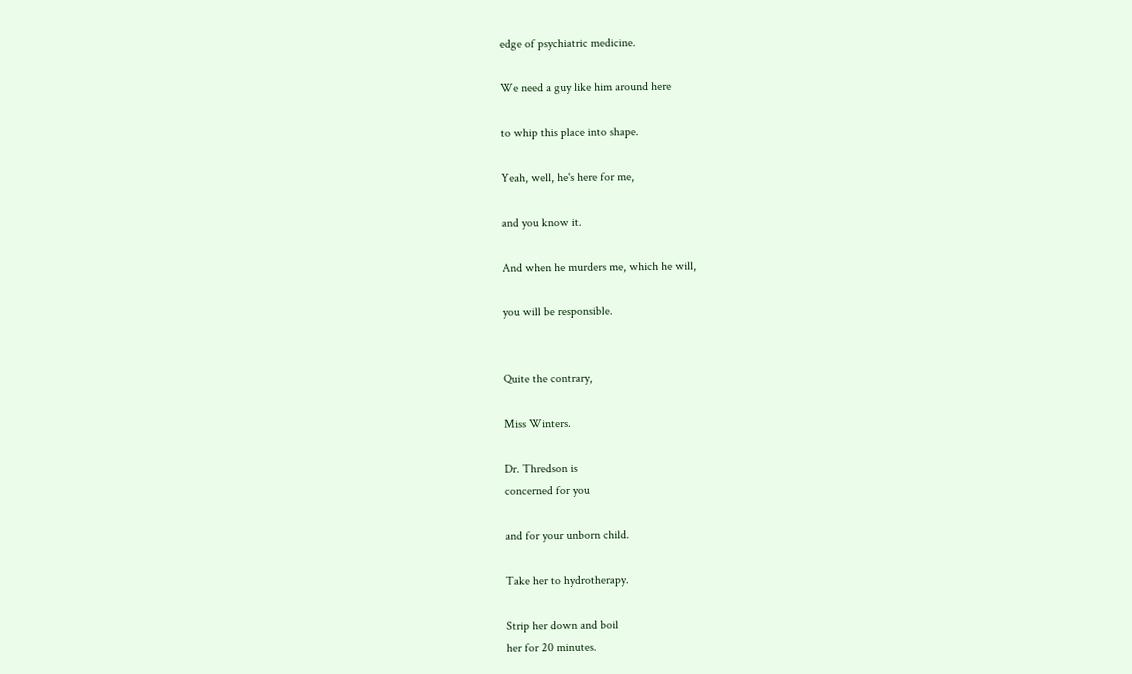edge of psychiatric medicine.

We need a guy like him around here

to whip this place into shape.

Yeah, well, he's here for me,

and you know it.

And when he murders me, which he will,

you will be responsible.


Quite the contrary,

Miss Winters.

Dr. Thredson is
concerned for you

and for your unborn child.

Take her to hydrotherapy.

Strip her down and boil
her for 20 minutes.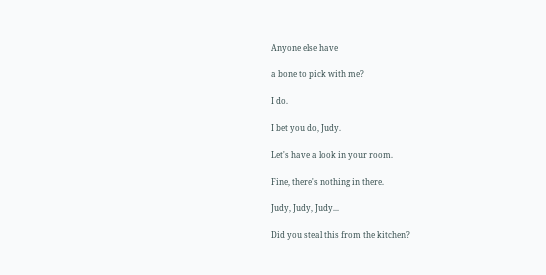Anyone else have

a bone to pick with me?

I do.

I bet you do, Judy.

Let's have a look in your room.

Fine, there's nothing in there.

Judy, Judy, Judy...

Did you steal this from the kitchen?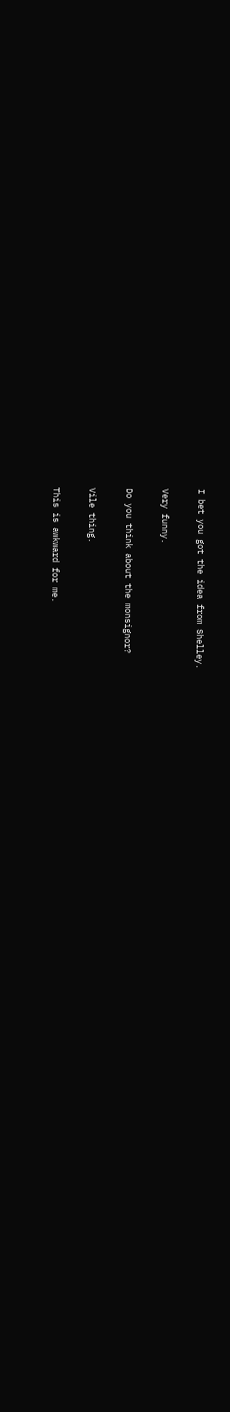I bet you got the idea from Shelley.

Very funny.

Do you think about the monsignor?

Vile thing.

This is awkward for me.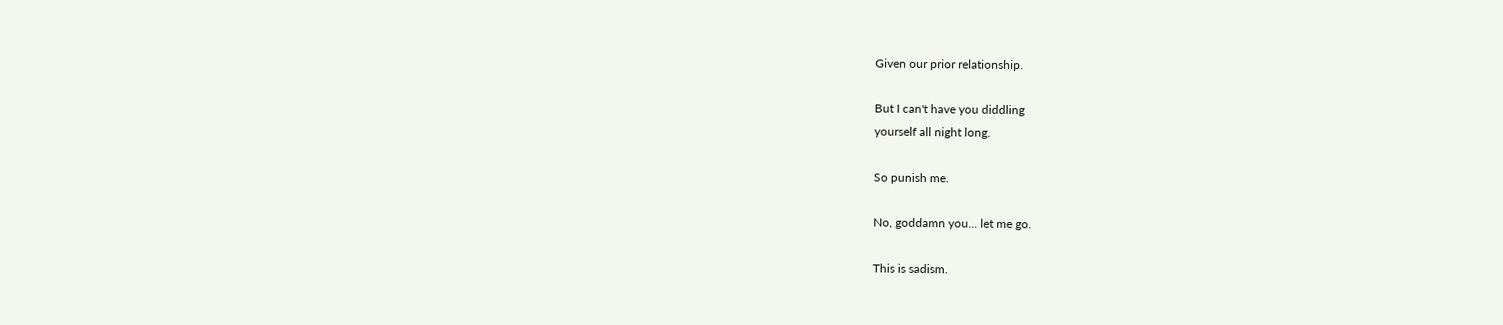Given our prior relationship.

But I can't have you diddling
yourself all night long.

So punish me.

No, goddamn you... let me go.

This is sadism.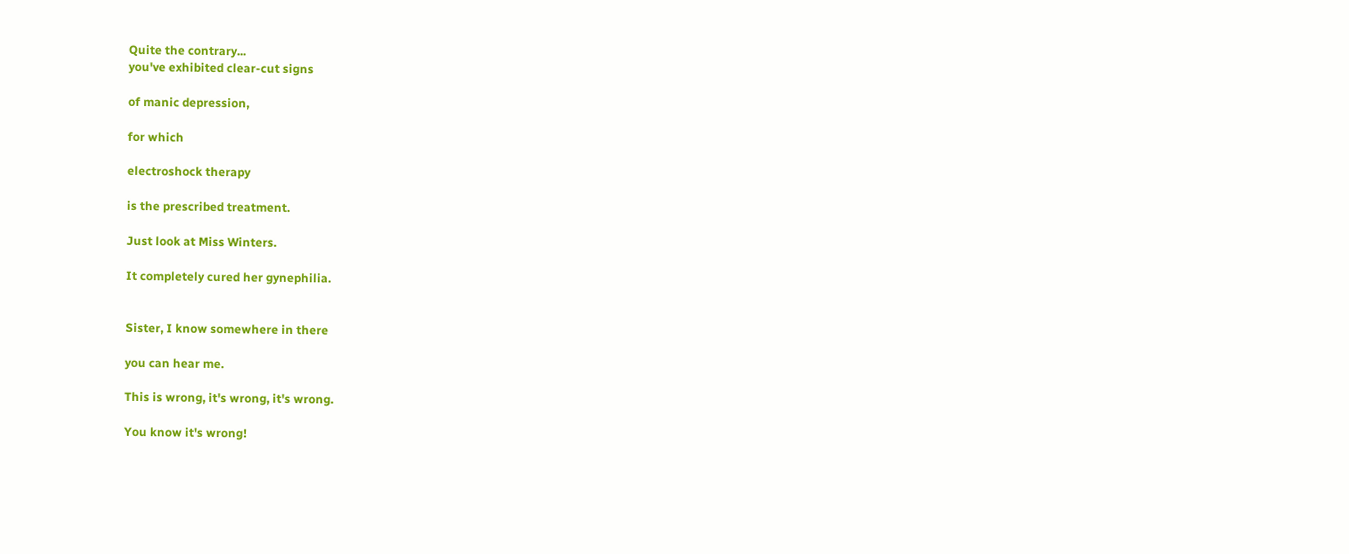Quite the contrary...
you've exhibited clear-cut signs

of manic depression,

for which

electroshock therapy

is the prescribed treatment.

Just look at Miss Winters.

It completely cured her gynephilia.


Sister, I know somewhere in there

you can hear me.

This is wrong, it's wrong, it's wrong.

You know it's wrong!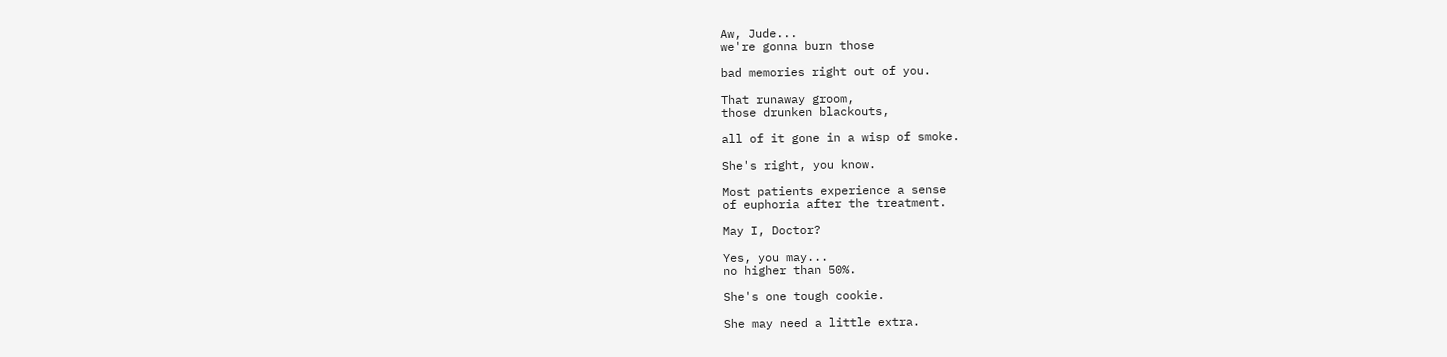Aw, Jude...
we're gonna burn those

bad memories right out of you.

That runaway groom,
those drunken blackouts,

all of it gone in a wisp of smoke.

She's right, you know.

Most patients experience a sense
of euphoria after the treatment.

May I, Doctor?

Yes, you may...
no higher than 50%.

She's one tough cookie.

She may need a little extra.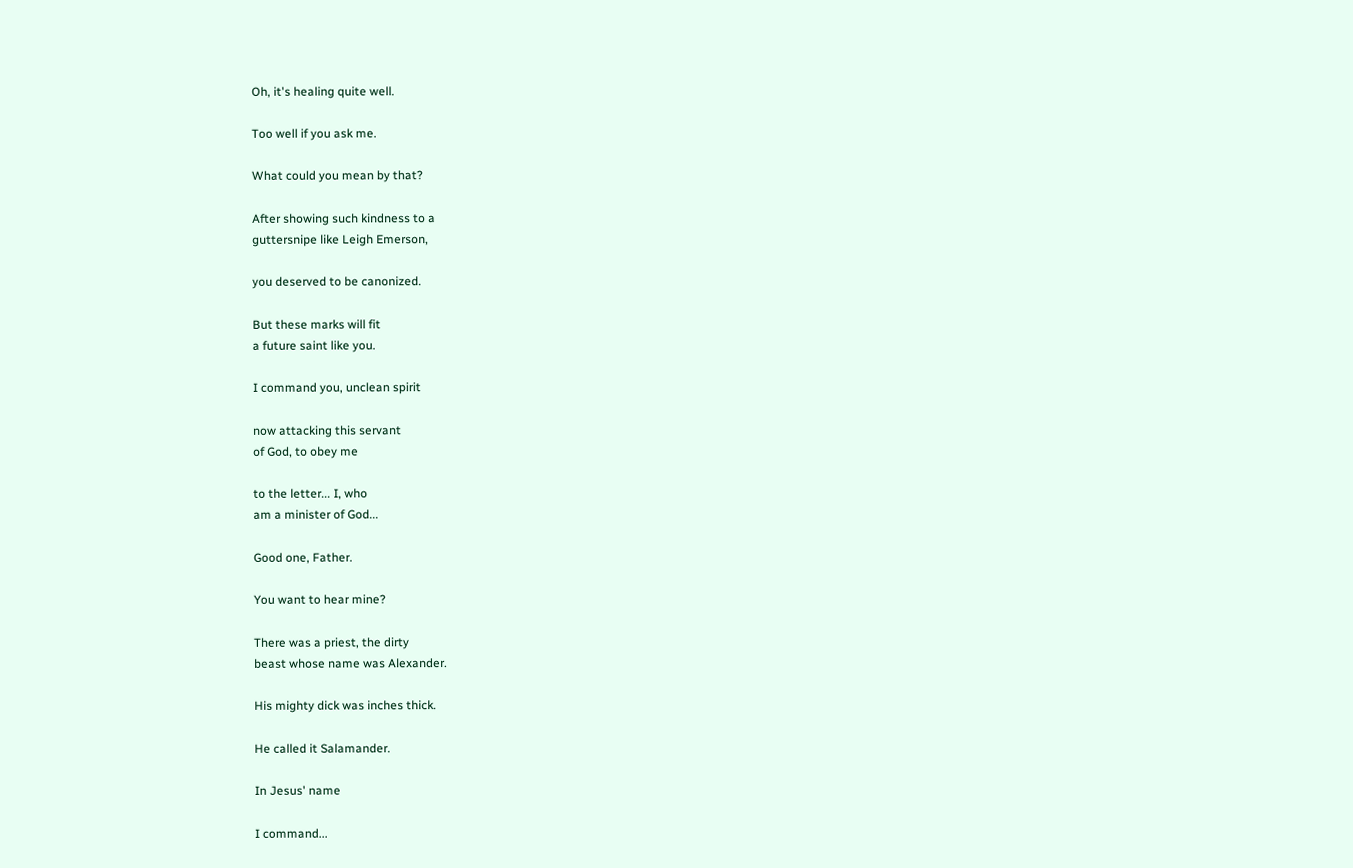Oh, it's healing quite well.

Too well if you ask me.

What could you mean by that?

After showing such kindness to a
guttersnipe like Leigh Emerson,

you deserved to be canonized.

But these marks will fit
a future saint like you.

I command you, unclean spirit

now attacking this servant
of God, to obey me

to the letter... I, who
am a minister of God...

Good one, Father.

You want to hear mine?

There was a priest, the dirty
beast whose name was Alexander.

His mighty dick was inches thick.

He called it Salamander.

In Jesus' name

I command...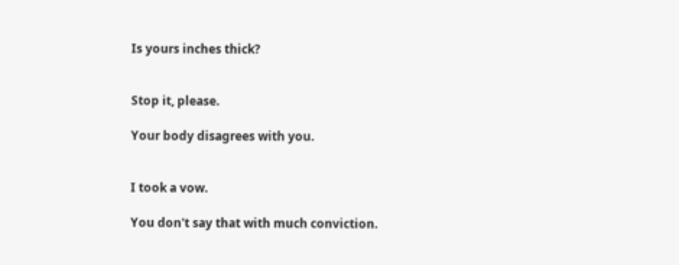Is yours inches thick?


Stop it, please.

Your body disagrees with you.


I took a vow.

You don't say that with much conviction.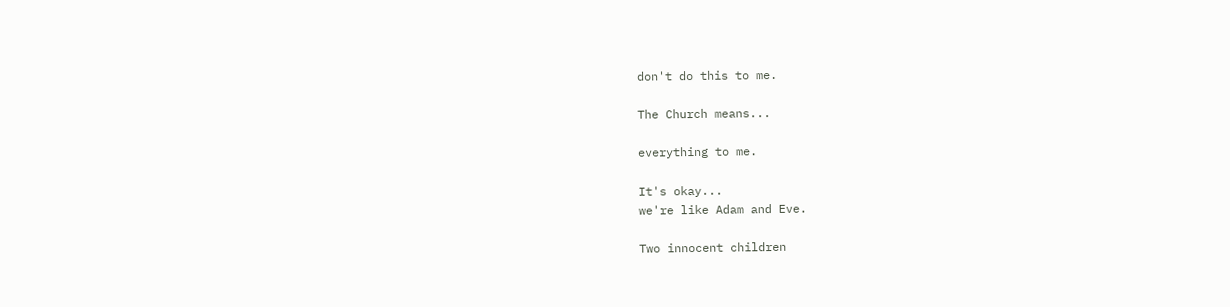don't do this to me.

The Church means...

everything to me.

It's okay...
we're like Adam and Eve.

Two innocent children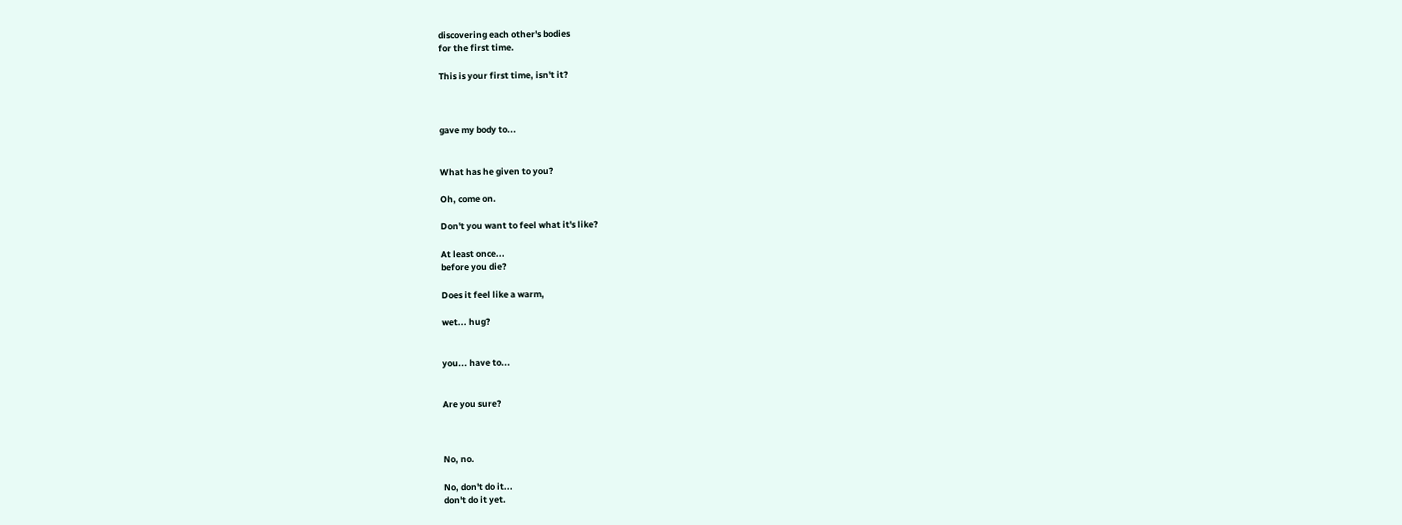discovering each other's bodies
for the first time.

This is your first time, isn't it?



gave my body to...


What has he given to you?

Oh, come on.

Don't you want to feel what it's like?

At least once...
before you die?

Does it feel like a warm,

wet... hug?


you... have to...


Are you sure?



No, no.

No, don't do it...
don't do it yet.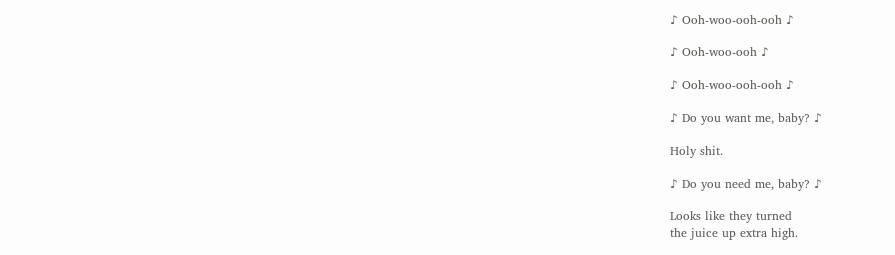♪ Ooh-woo-ooh-ooh ♪

♪ Ooh-woo-ooh ♪

♪ Ooh-woo-ooh-ooh ♪

♪ Do you want me, baby? ♪

Holy shit.

♪ Do you need me, baby? ♪

Looks like they turned
the juice up extra high.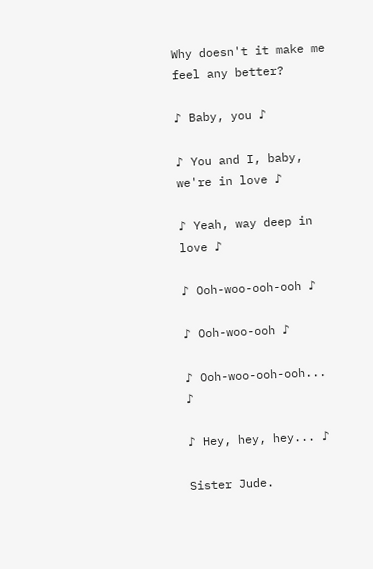Why doesn't it make me feel any better?

♪ Baby, you ♪

♪ You and I, baby, we're in love ♪

♪ Yeah, way deep in love ♪

♪ Ooh-woo-ooh-ooh ♪

♪ Ooh-woo-ooh ♪

♪ Ooh-woo-ooh-ooh... ♪

♪ Hey, hey, hey... ♪

Sister Jude.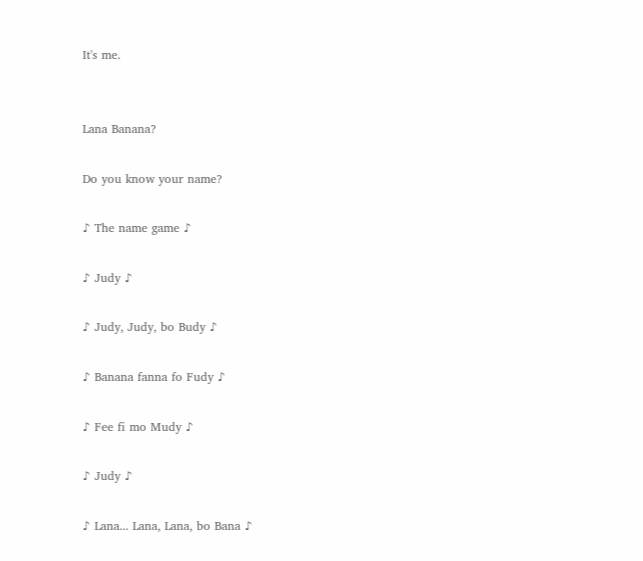It's me.


Lana Banana?

Do you know your name?

♪ The name game ♪

♪ Judy ♪

♪ Judy, Judy, bo Budy ♪

♪ Banana fanna fo Fudy ♪

♪ Fee fi mo Mudy ♪

♪ Judy ♪

♪ Lana... Lana, Lana, bo Bana ♪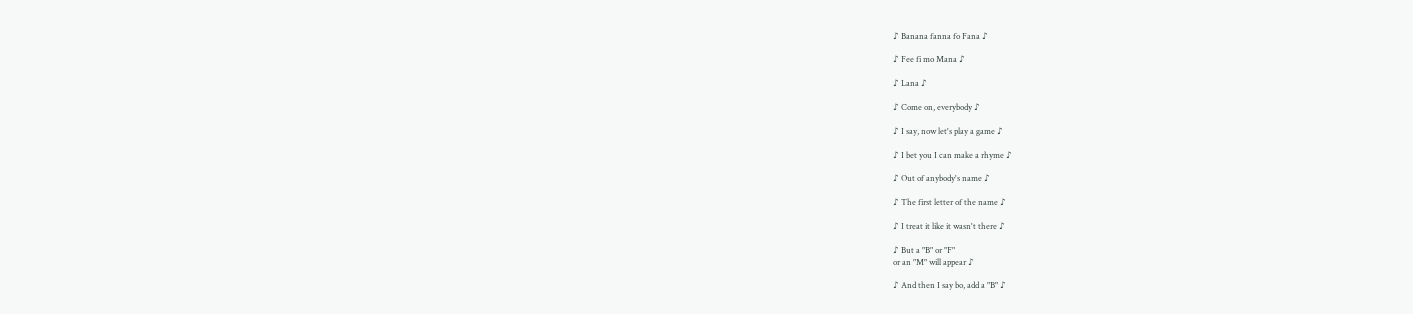♪ Banana fanna fo Fana ♪

♪ Fee fi mo Mana ♪

♪ Lana ♪

♪ Come on, everybody ♪

♪ I say, now let's play a game ♪

♪ I bet you I can make a rhyme ♪

♪ Out of anybody's name ♪

♪ The first letter of the name ♪

♪ I treat it like it wasn't there ♪

♪ But a "B" or "F"
or an "M" will appear ♪

♪ And then I say bo, add a "B" ♪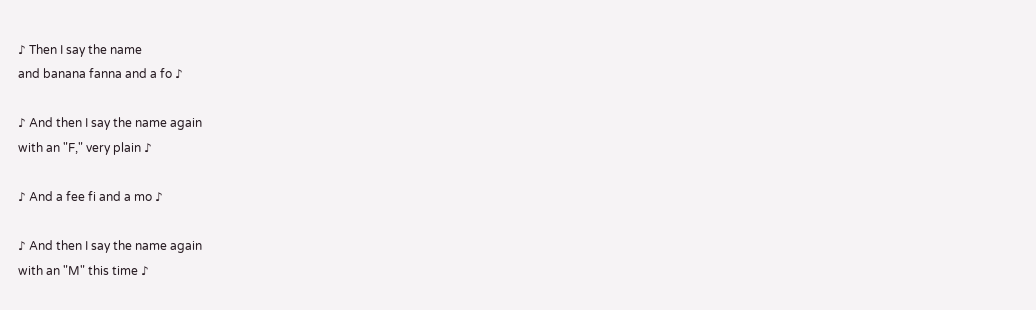♪ Then I say the name
and banana fanna and a fo ♪

♪ And then I say the name again
with an "F," very plain ♪

♪ And a fee fi and a mo ♪

♪ And then I say the name again
with an "M" this time ♪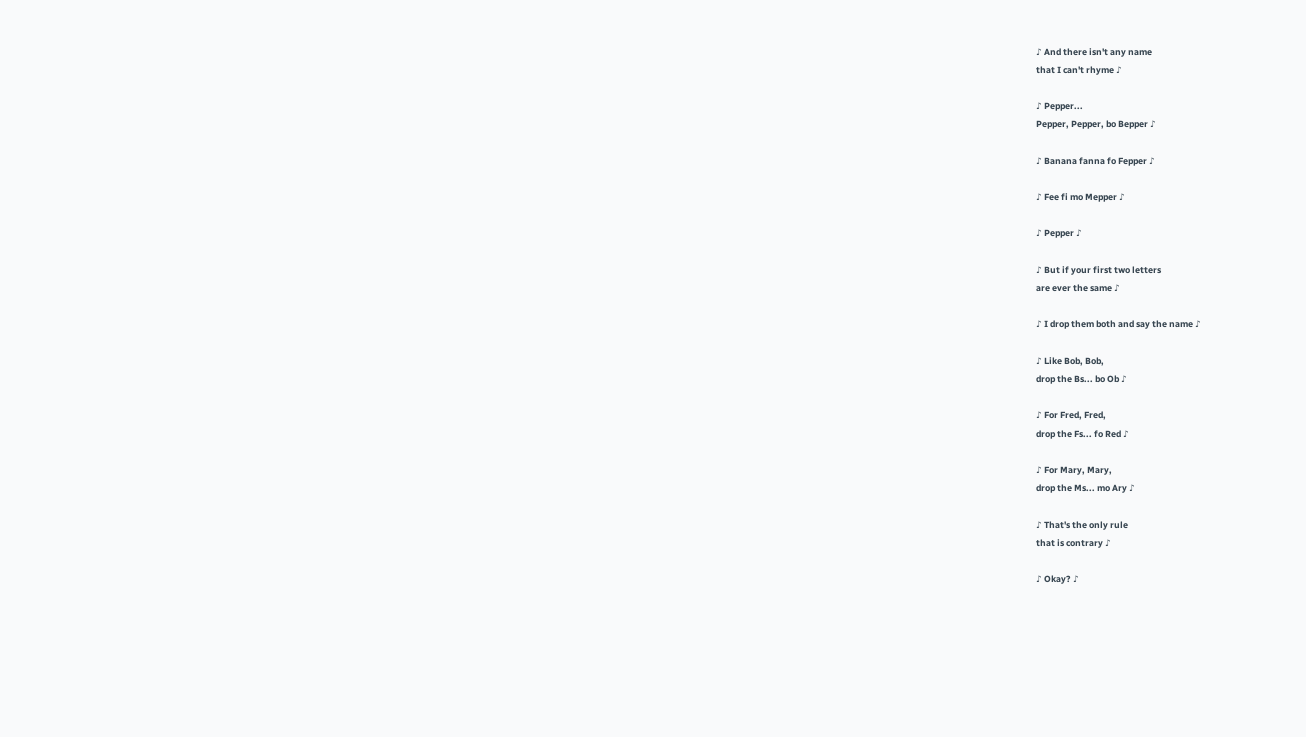♪ And there isn't any name
that I can't rhyme ♪

♪ Pepper...
Pepper, Pepper, bo Bepper ♪

♪ Banana fanna fo Fepper ♪

♪ Fee fi mo Mepper ♪

♪ Pepper ♪

♪ But if your first two letters
are ever the same ♪

♪ I drop them both and say the name ♪

♪ Like Bob, Bob,
drop the Bs... bo Ob ♪

♪ For Fred, Fred,
drop the Fs... fo Red ♪

♪ For Mary, Mary,
drop the Ms... mo Ary ♪

♪ That's the only rule
that is contrary ♪

♪ Okay? ♪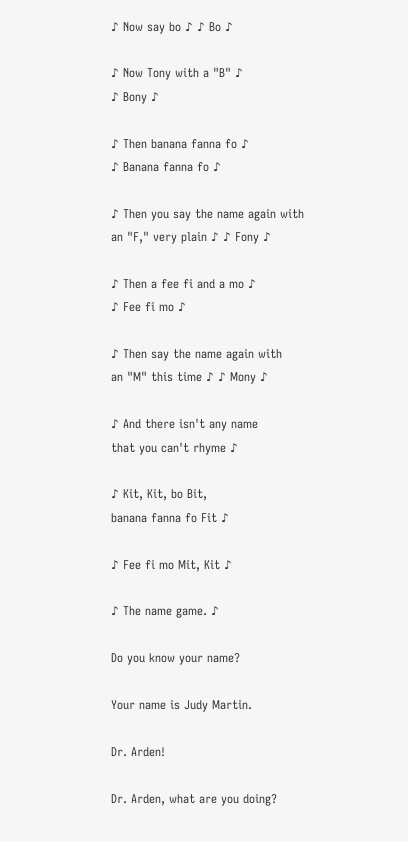♪ Now say bo ♪ ♪ Bo ♪

♪ Now Tony with a "B" ♪
♪ Bony ♪

♪ Then banana fanna fo ♪
♪ Banana fanna fo ♪

♪ Then you say the name again with
an "F," very plain ♪ ♪ Fony ♪

♪ Then a fee fi and a mo ♪
♪ Fee fi mo ♪

♪ Then say the name again with
an "M" this time ♪ ♪ Mony ♪

♪ And there isn't any name
that you can't rhyme ♪

♪ Kit, Kit, bo Bit,
banana fanna fo Fit ♪

♪ Fee fi mo Mit, Kit ♪

♪ The name game. ♪

Do you know your name?

Your name is Judy Martin.

Dr. Arden!

Dr. Arden, what are you doing?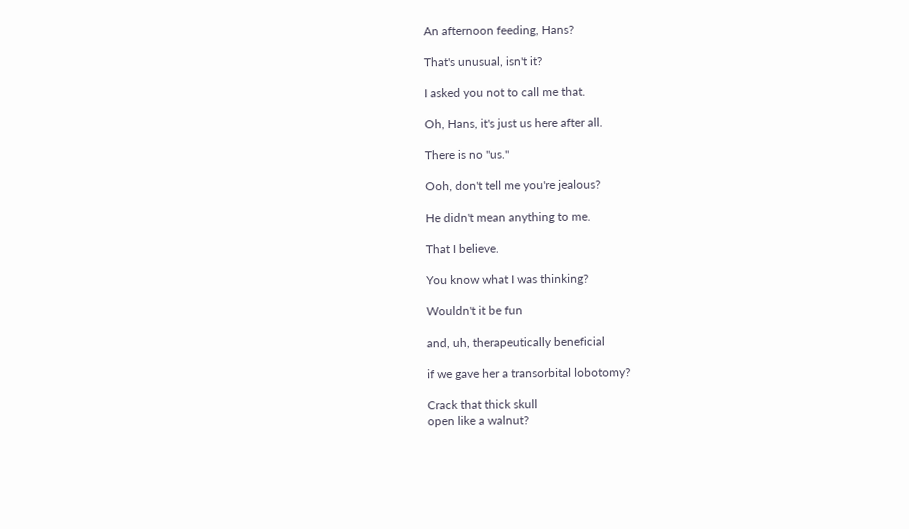An afternoon feeding, Hans?

That's unusual, isn't it?

I asked you not to call me that.

Oh, Hans, it's just us here after all.

There is no "us."

Ooh, don't tell me you're jealous?

He didn't mean anything to me.

That I believe.

You know what I was thinking?

Wouldn't it be fun

and, uh, therapeutically beneficial

if we gave her a transorbital lobotomy?

Crack that thick skull
open like a walnut?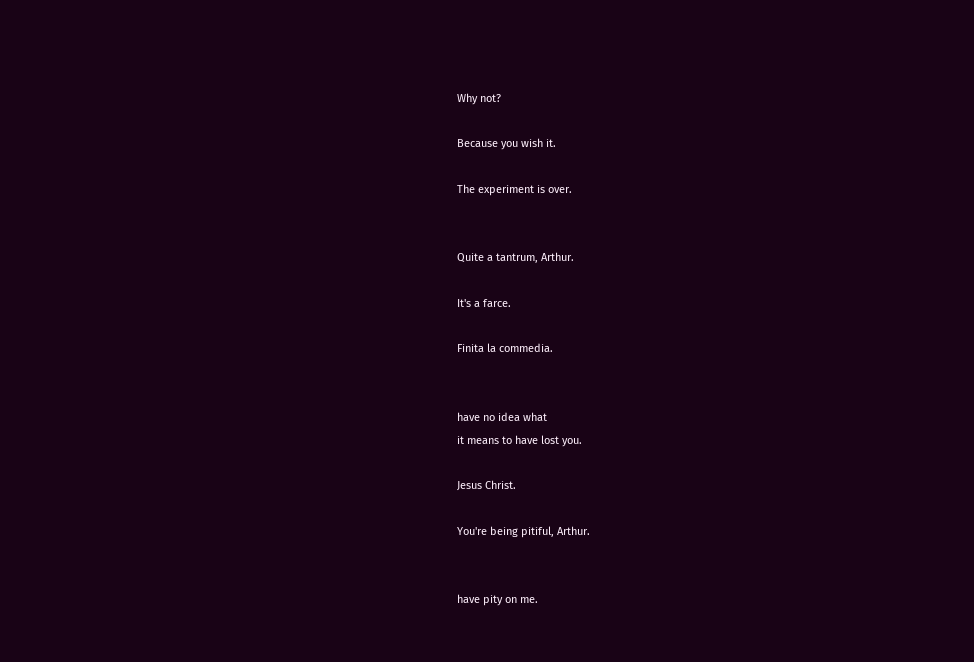Why not?

Because you wish it.

The experiment is over.


Quite a tantrum, Arthur.

It's a farce.

Finita la commedia.


have no idea what
it means to have lost you.

Jesus Christ.

You're being pitiful, Arthur.


have pity on me.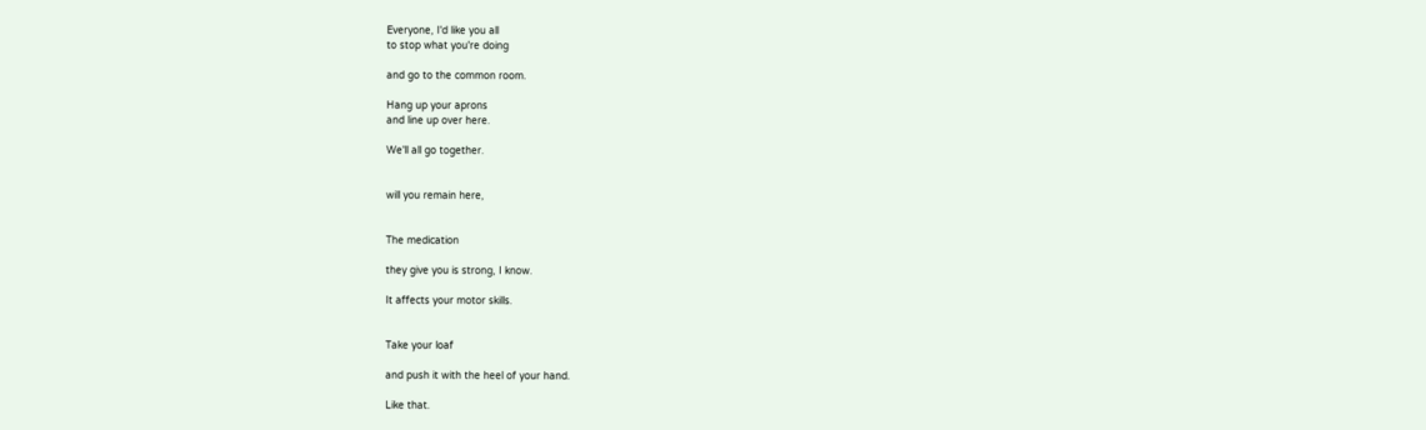Everyone, I'd like you all
to stop what you're doing

and go to the common room.

Hang up your aprons
and line up over here.

We'll all go together.


will you remain here,


The medication

they give you is strong, I know.

It affects your motor skills.


Take your loaf

and push it with the heel of your hand.

Like that.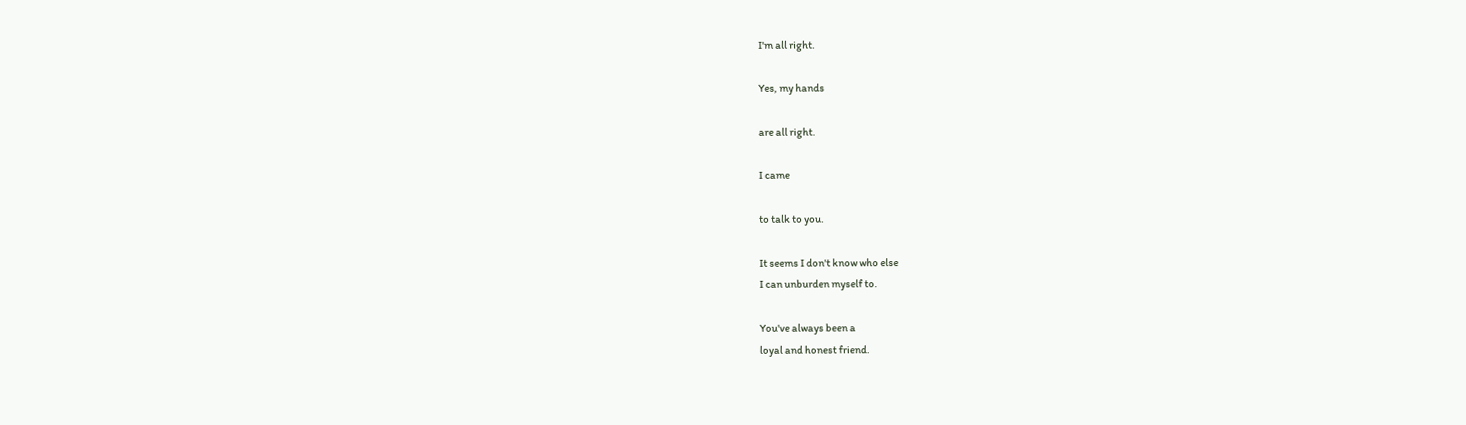I'm all right.

Yes, my hands

are all right.

I came

to talk to you.

It seems I don't know who else
I can unburden myself to.

You've always been a
loyal and honest friend.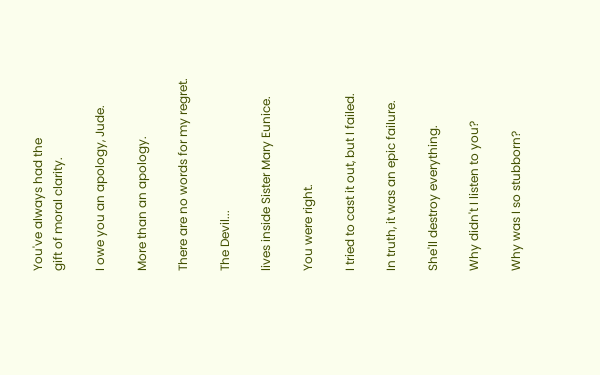You've always had the
gift of moral clarity.

I owe you an apology, Jude.

More than an apology.

There are no words for my regret.

The Devil...

lives inside Sister Mary Eunice.

You were right.

I tried to cast it out, but I failed.

In truth, it was an epic failure.

She'll destroy everything.

Why didn't I listen to you?

Why was I so stubborn?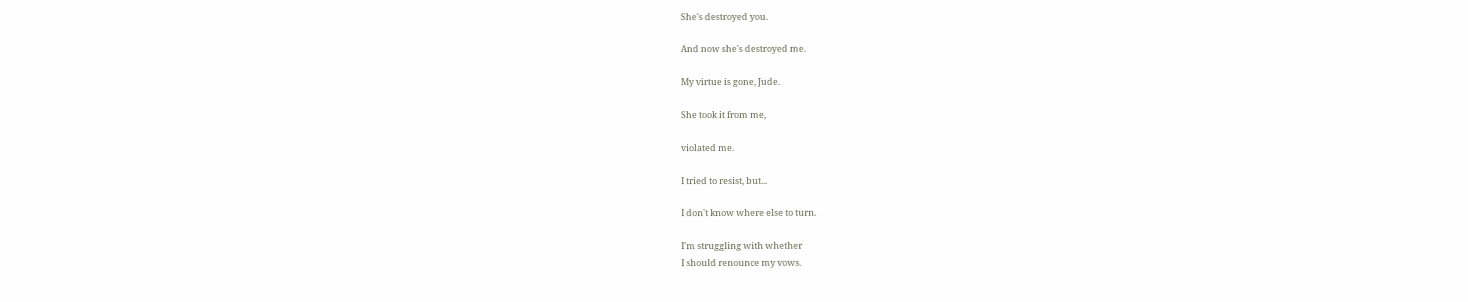She's destroyed you.

And now she's destroyed me.

My virtue is gone, Jude.

She took it from me,

violated me.

I tried to resist, but...

I don't know where else to turn.

I'm struggling with whether
I should renounce my vows.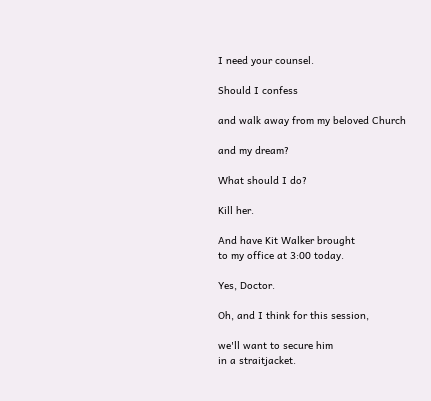I need your counsel.

Should I confess

and walk away from my beloved Church

and my dream?

What should I do?

Kill her.

And have Kit Walker brought
to my office at 3:00 today.

Yes, Doctor.

Oh, and I think for this session,

we'll want to secure him
in a straitjacket.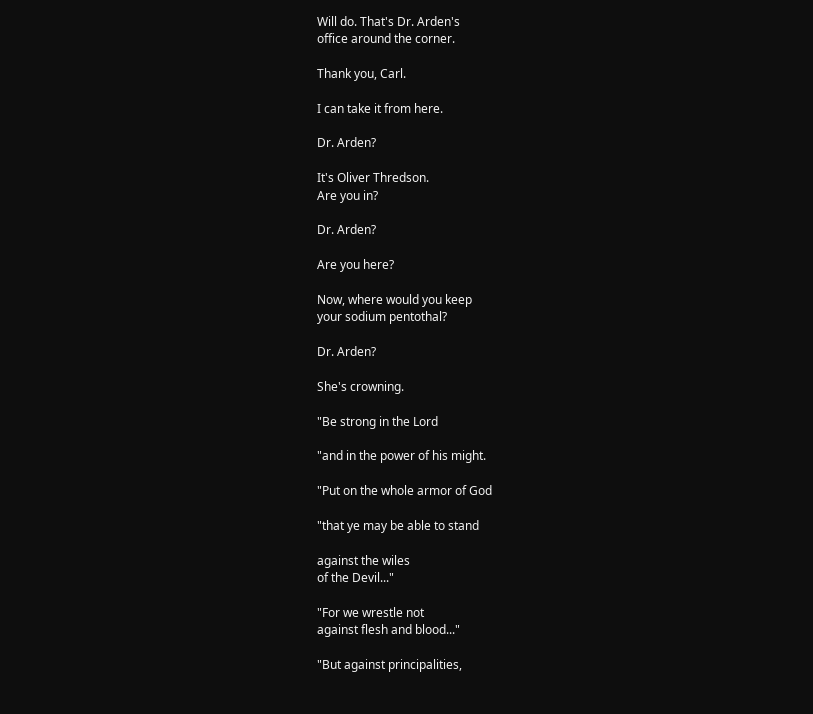Will do. That's Dr. Arden's
office around the corner.

Thank you, Carl.

I can take it from here.

Dr. Arden?

It's Oliver Thredson.
Are you in?

Dr. Arden?

Are you here?

Now, where would you keep
your sodium pentothal?

Dr. Arden?

She's crowning.

"Be strong in the Lord

"and in the power of his might.

"Put on the whole armor of God

"that ye may be able to stand

against the wiles
of the Devil..."

"For we wrestle not
against flesh and blood..."

"But against principalities,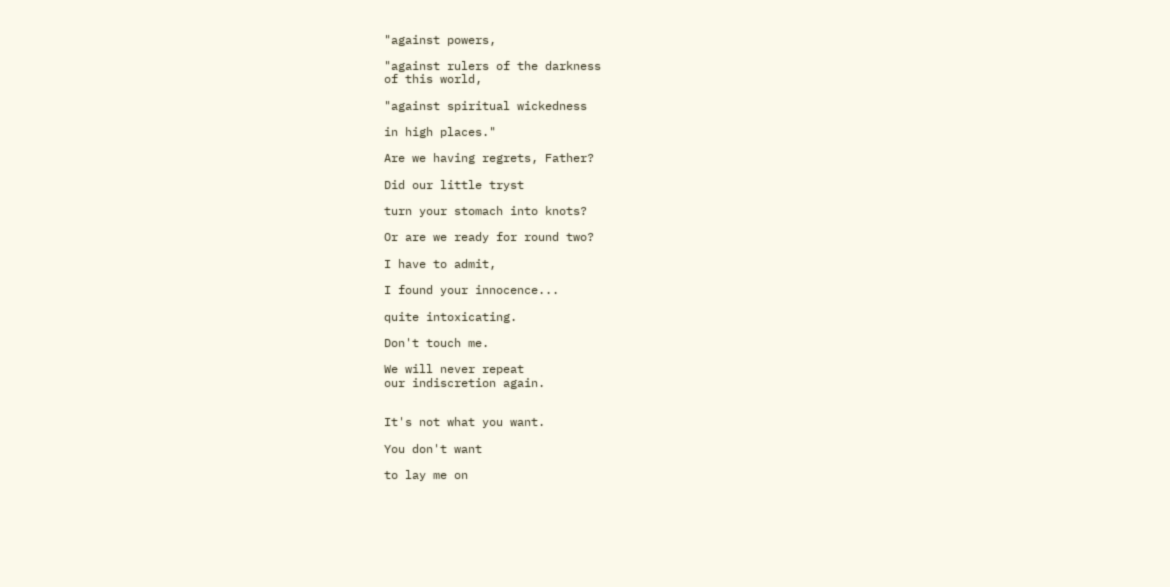"against powers,

"against rulers of the darkness
of this world,

"against spiritual wickedness

in high places."

Are we having regrets, Father?

Did our little tryst

turn your stomach into knots?

Or are we ready for round two?

I have to admit,

I found your innocence...

quite intoxicating.

Don't touch me.

We will never repeat
our indiscretion again.


It's not what you want.

You don't want

to lay me on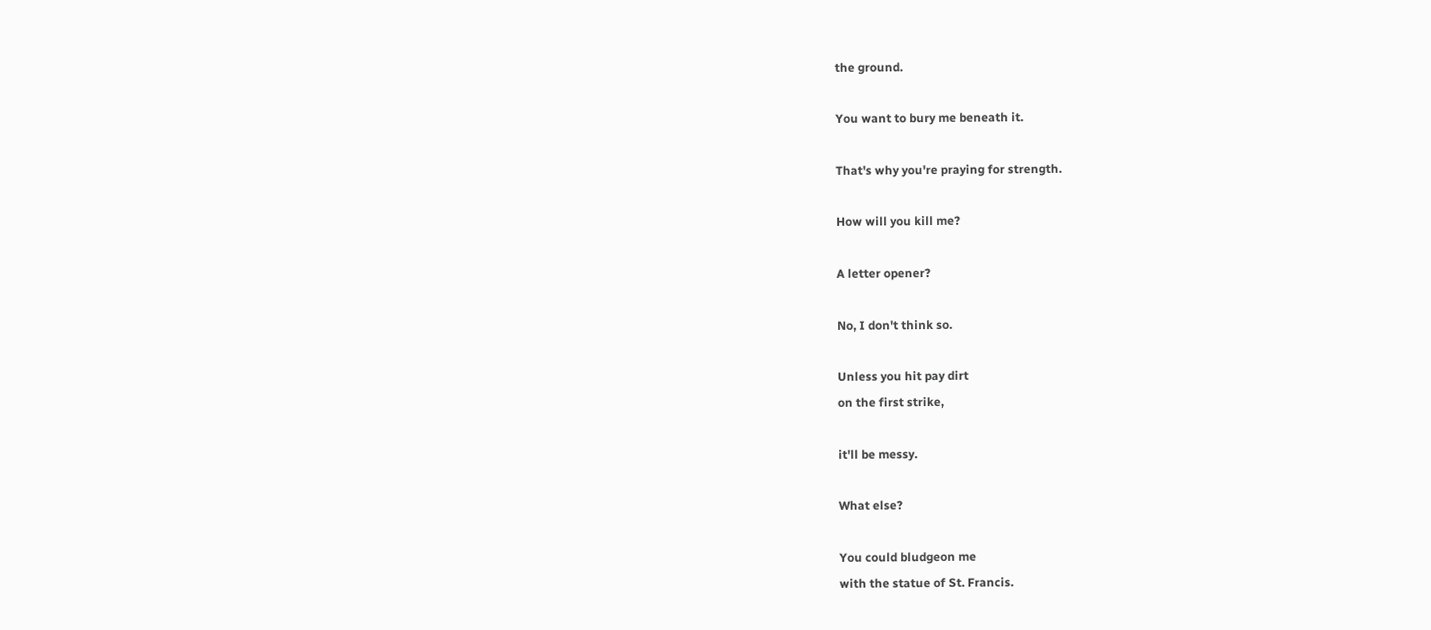the ground.

You want to bury me beneath it.

That's why you're praying for strength.

How will you kill me?

A letter opener?

No, I don't think so.

Unless you hit pay dirt
on the first strike,

it'll be messy.

What else?

You could bludgeon me
with the statue of St. Francis.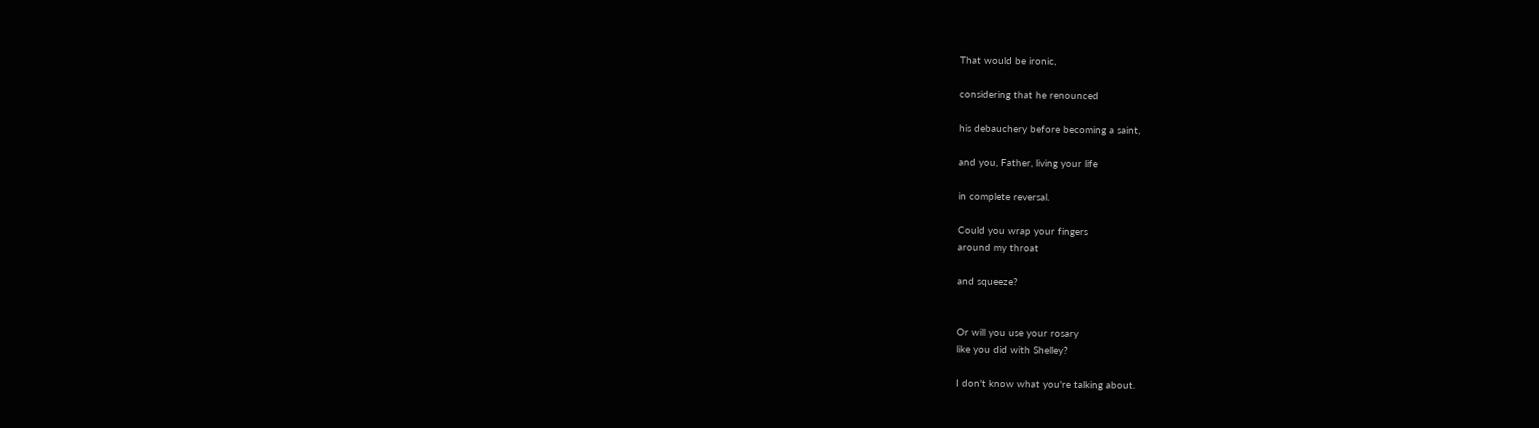That would be ironic,

considering that he renounced

his debauchery before becoming a saint,

and you, Father, living your life

in complete reversal.

Could you wrap your fingers
around my throat

and squeeze?


Or will you use your rosary
like you did with Shelley?

I don't know what you're talking about.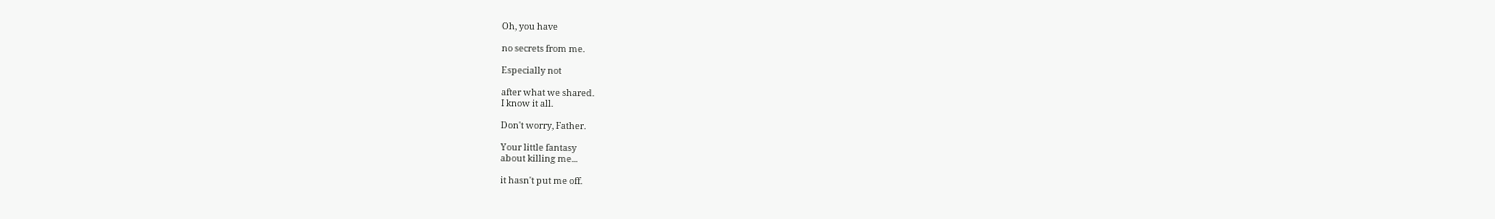Oh, you have

no secrets from me.

Especially not

after what we shared.
I know it all.

Don't worry, Father.

Your little fantasy
about killing me...

it hasn't put me off.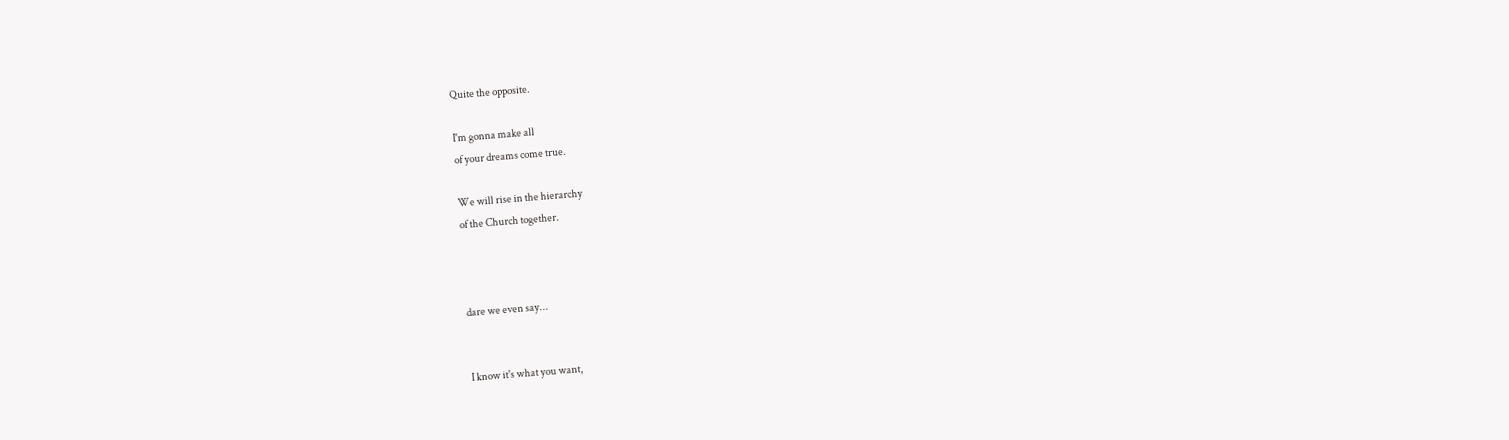Quite the opposite.

I'm gonna make all
of your dreams come true.

We will rise in the hierarchy
of the Church together.



dare we even say...


I know it's what you want,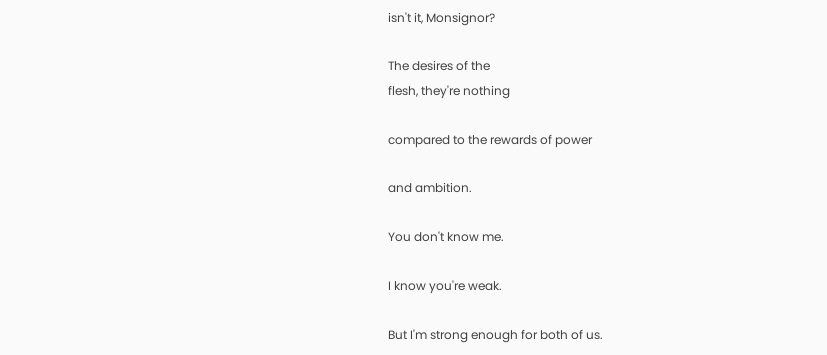isn't it, Monsignor?

The desires of the
flesh, they're nothing

compared to the rewards of power

and ambition.

You don't know me.

I know you're weak.

But I'm strong enough for both of us.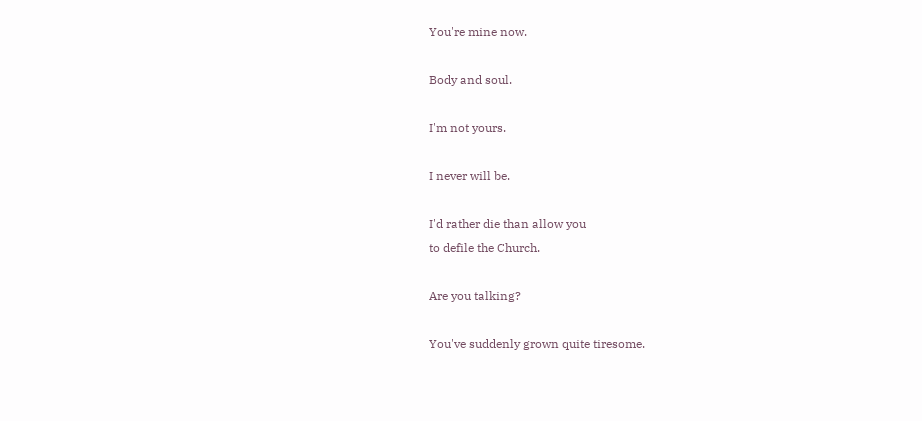You're mine now.

Body and soul.

I'm not yours.

I never will be.

I'd rather die than allow you
to defile the Church.

Are you talking?

You've suddenly grown quite tiresome.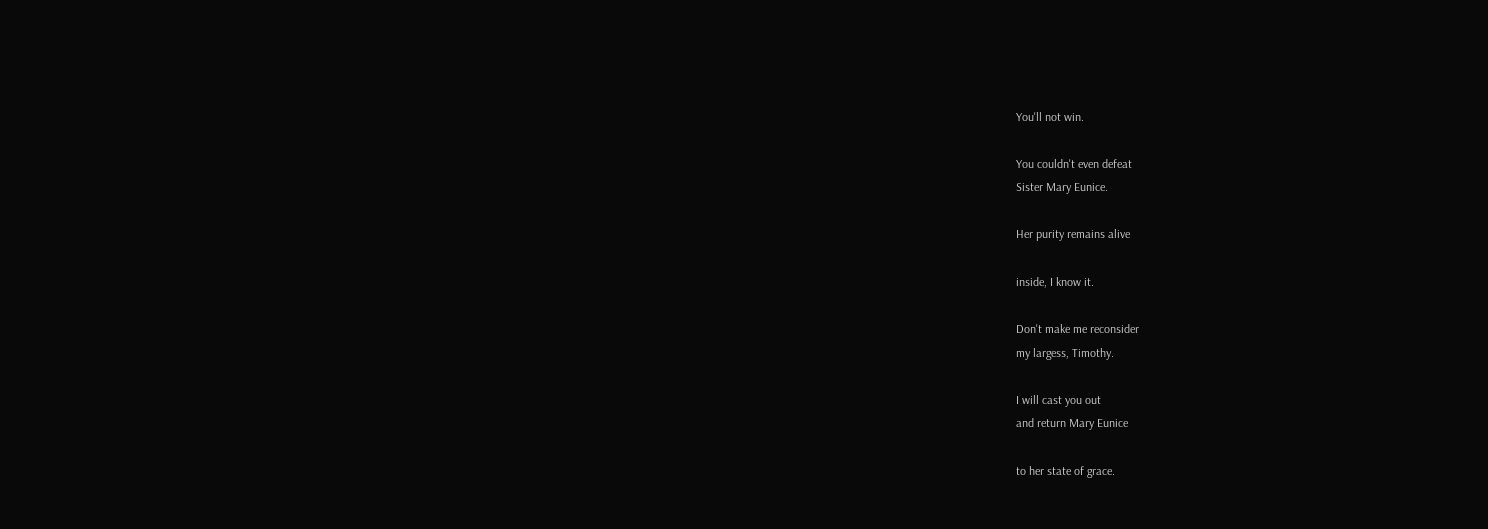You'll not win.

You couldn't even defeat
Sister Mary Eunice.

Her purity remains alive

inside, I know it.

Don't make me reconsider
my largess, Timothy.

I will cast you out
and return Mary Eunice

to her state of grace.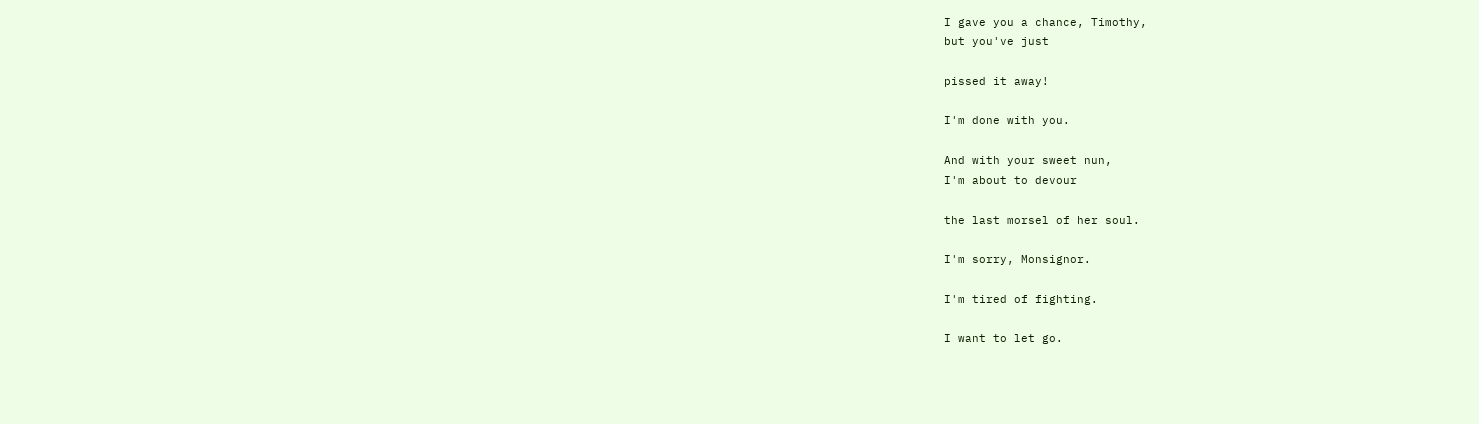I gave you a chance, Timothy,
but you've just

pissed it away!

I'm done with you.

And with your sweet nun,
I'm about to devour

the last morsel of her soul.

I'm sorry, Monsignor.

I'm tired of fighting.

I want to let go.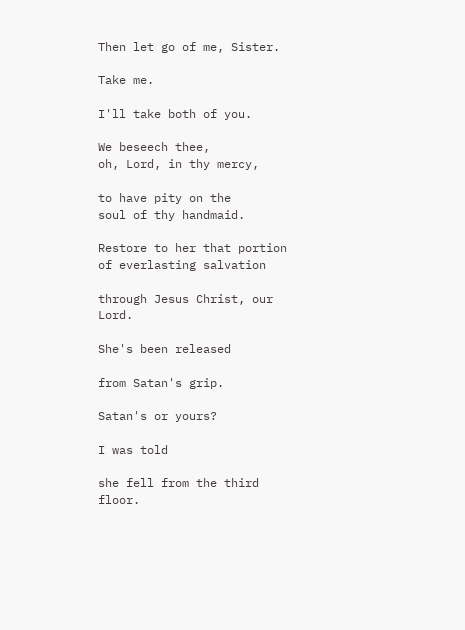Then let go of me, Sister.

Take me.

I'll take both of you.

We beseech thee,
oh, Lord, in thy mercy,

to have pity on the
soul of thy handmaid.

Restore to her that portion
of everlasting salvation

through Jesus Christ, our Lord.

She's been released

from Satan's grip.

Satan's or yours?

I was told

she fell from the third floor.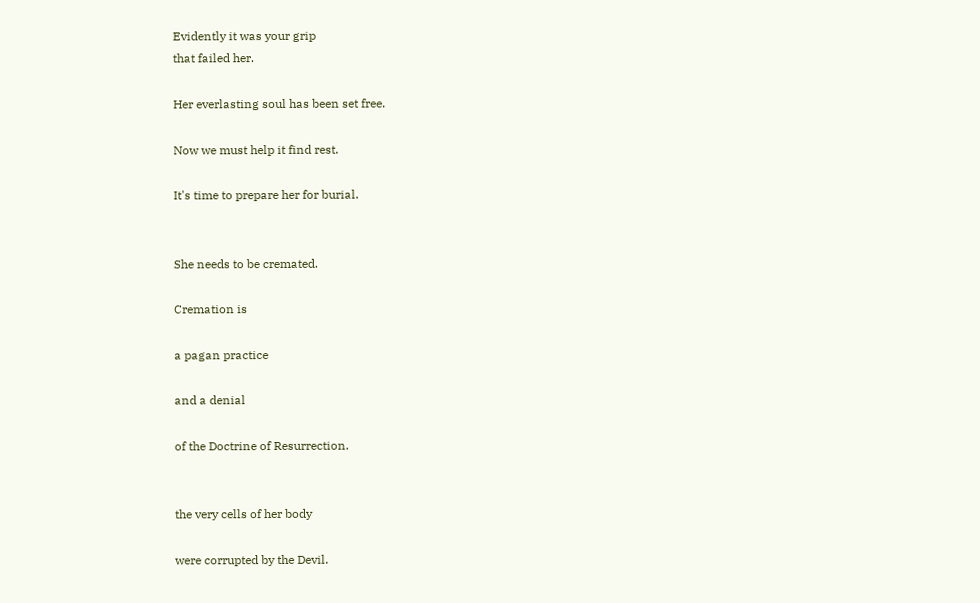Evidently it was your grip
that failed her.

Her everlasting soul has been set free.

Now we must help it find rest.

It's time to prepare her for burial.


She needs to be cremated.

Cremation is

a pagan practice

and a denial

of the Doctrine of Resurrection.


the very cells of her body

were corrupted by the Devil.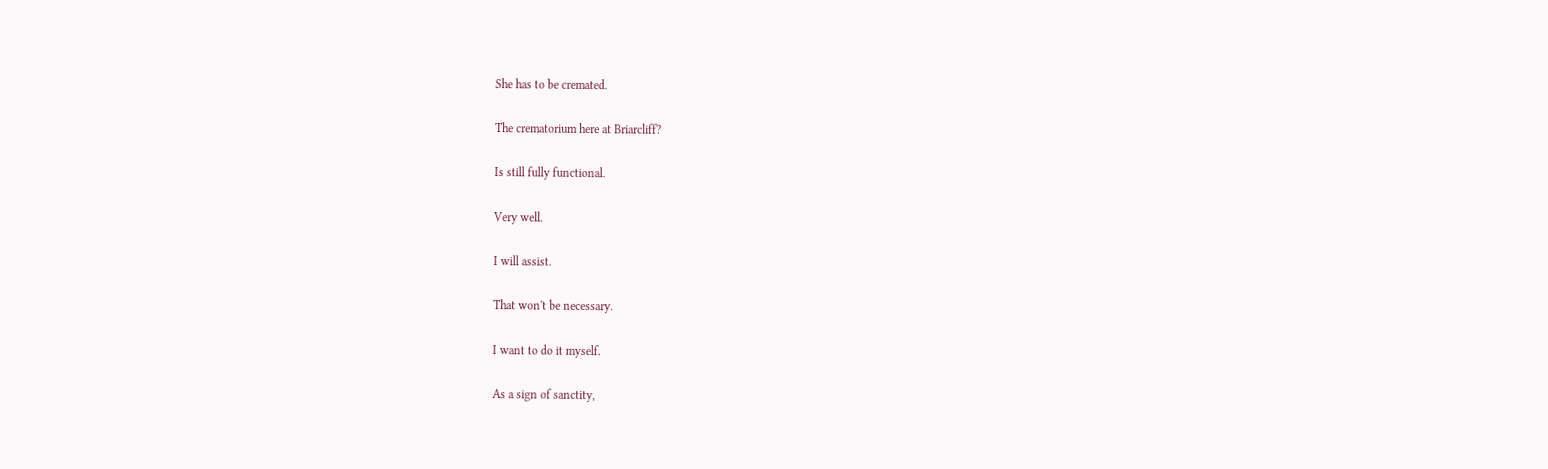She has to be cremated.

The crematorium here at Briarcliff?

Is still fully functional.

Very well.

I will assist.

That won't be necessary.

I want to do it myself.

As a sign of sanctity,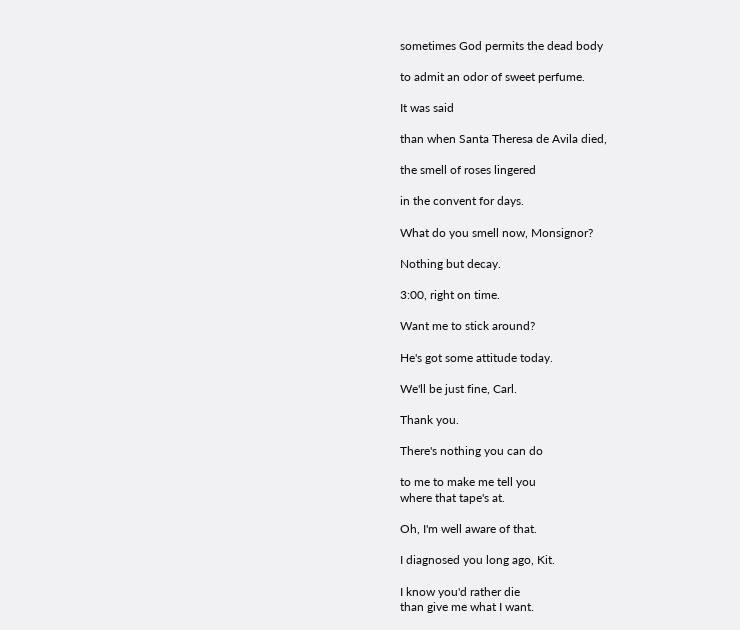sometimes God permits the dead body

to admit an odor of sweet perfume.

It was said

than when Santa Theresa de Avila died,

the smell of roses lingered

in the convent for days.

What do you smell now, Monsignor?

Nothing but decay.

3:00, right on time.

Want me to stick around?

He's got some attitude today.

We'll be just fine, Carl.

Thank you.

There's nothing you can do

to me to make me tell you
where that tape's at.

Oh, I'm well aware of that.

I diagnosed you long ago, Kit.

I know you'd rather die
than give me what I want.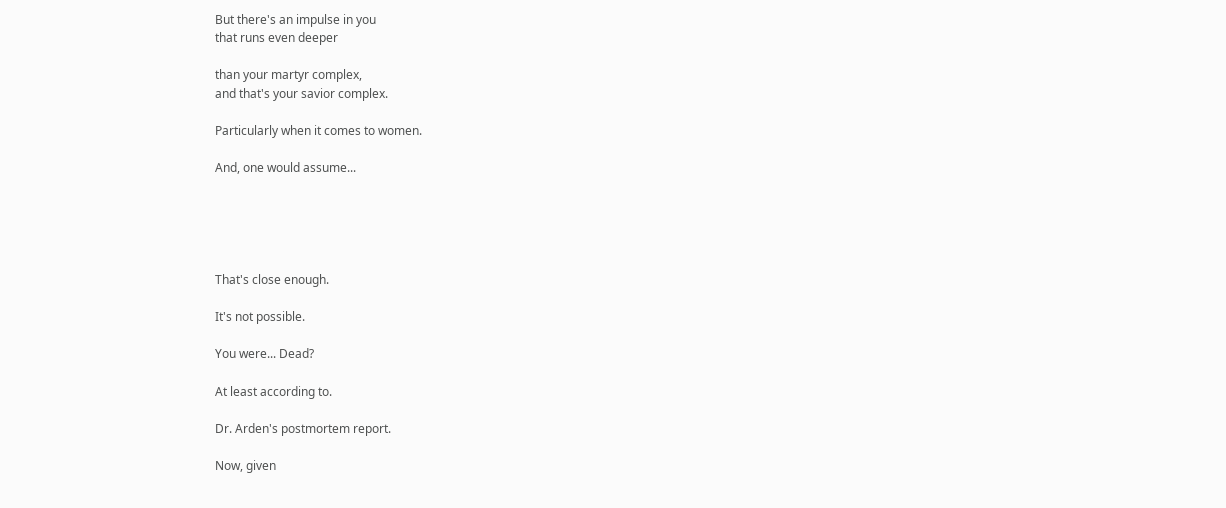But there's an impulse in you
that runs even deeper

than your martyr complex,
and that's your savior complex.

Particularly when it comes to women.

And, one would assume...





That's close enough.

It's not possible.

You were... Dead?

At least according to.

Dr. Arden's postmortem report.

Now, given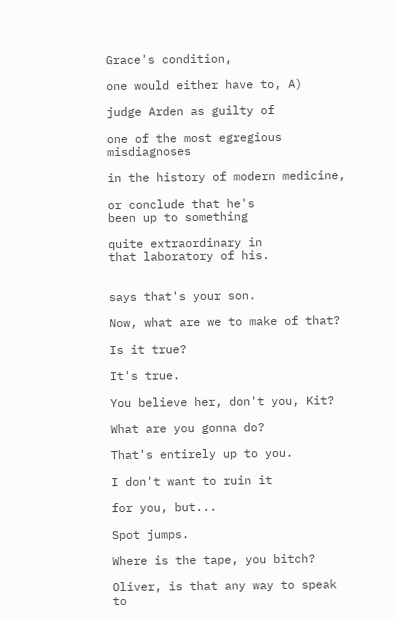Grace's condition,

one would either have to, A)

judge Arden as guilty of

one of the most egregious misdiagnoses

in the history of modern medicine,

or conclude that he's
been up to something

quite extraordinary in
that laboratory of his.


says that's your son.

Now, what are we to make of that?

Is it true?

It's true.

You believe her, don't you, Kit?

What are you gonna do?

That's entirely up to you.

I don't want to ruin it

for you, but...

Spot jumps.

Where is the tape, you bitch?

Oliver, is that any way to speak to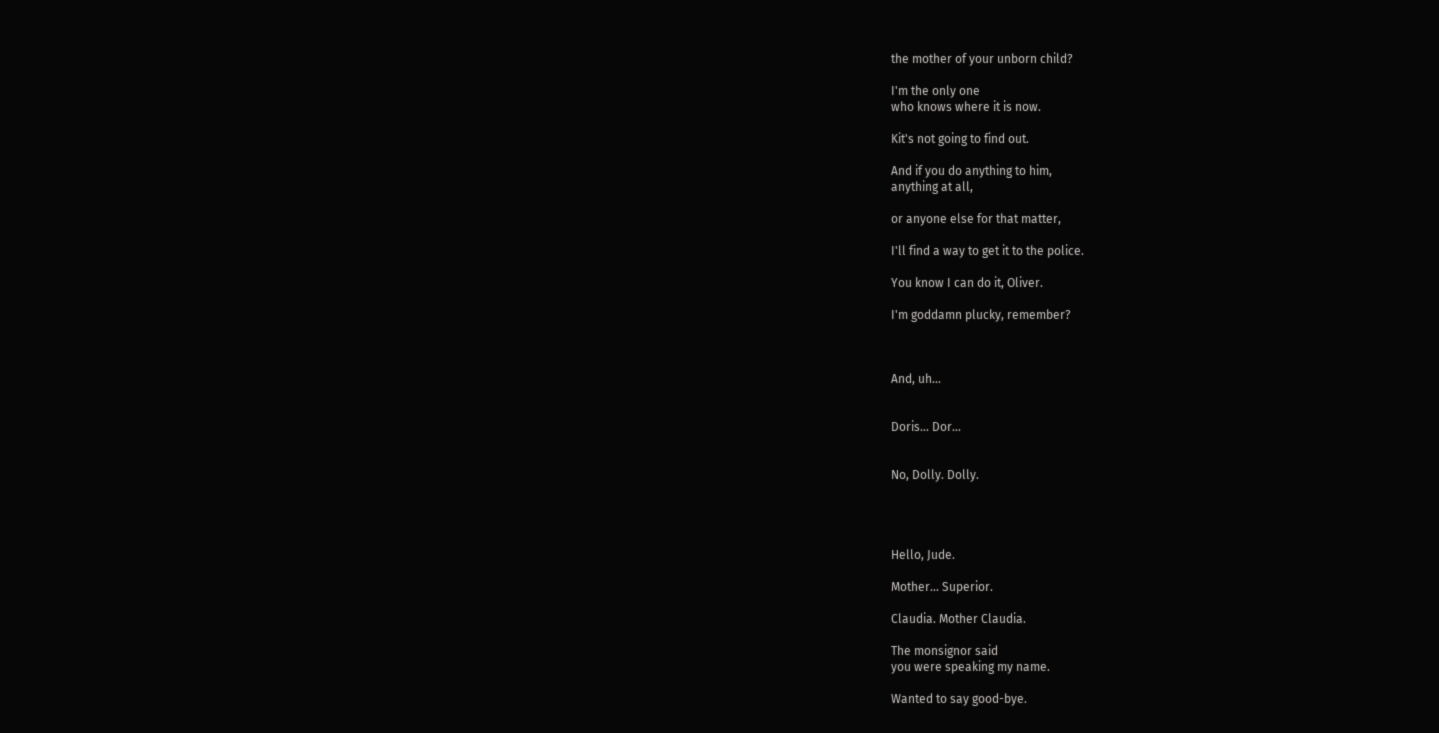the mother of your unborn child?

I'm the only one
who knows where it is now.

Kit's not going to find out.

And if you do anything to him,
anything at all,

or anyone else for that matter,

I'll find a way to get it to the police.

You know I can do it, Oliver.

I'm goddamn plucky, remember?



And, uh...


Doris... Dor...


No, Dolly. Dolly.




Hello, Jude.

Mother... Superior.

Claudia. Mother Claudia.

The monsignor said
you were speaking my name.

Wanted to say good-bye.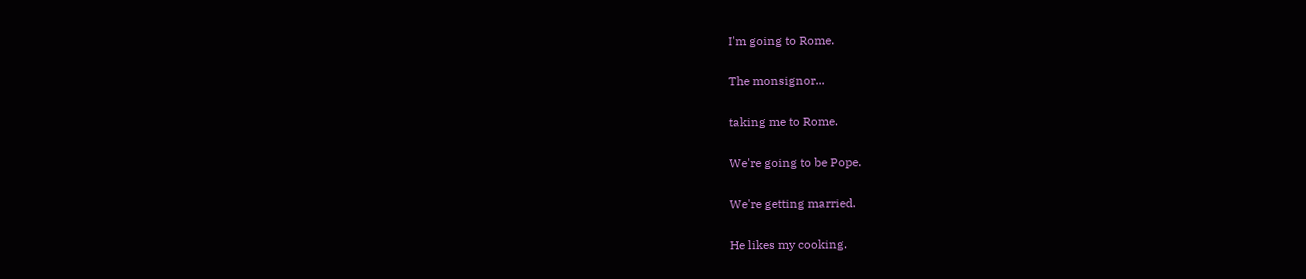I'm going to Rome.

The monsignor...

taking me to Rome.

We're going to be Pope.

We're getting married.

He likes my cooking.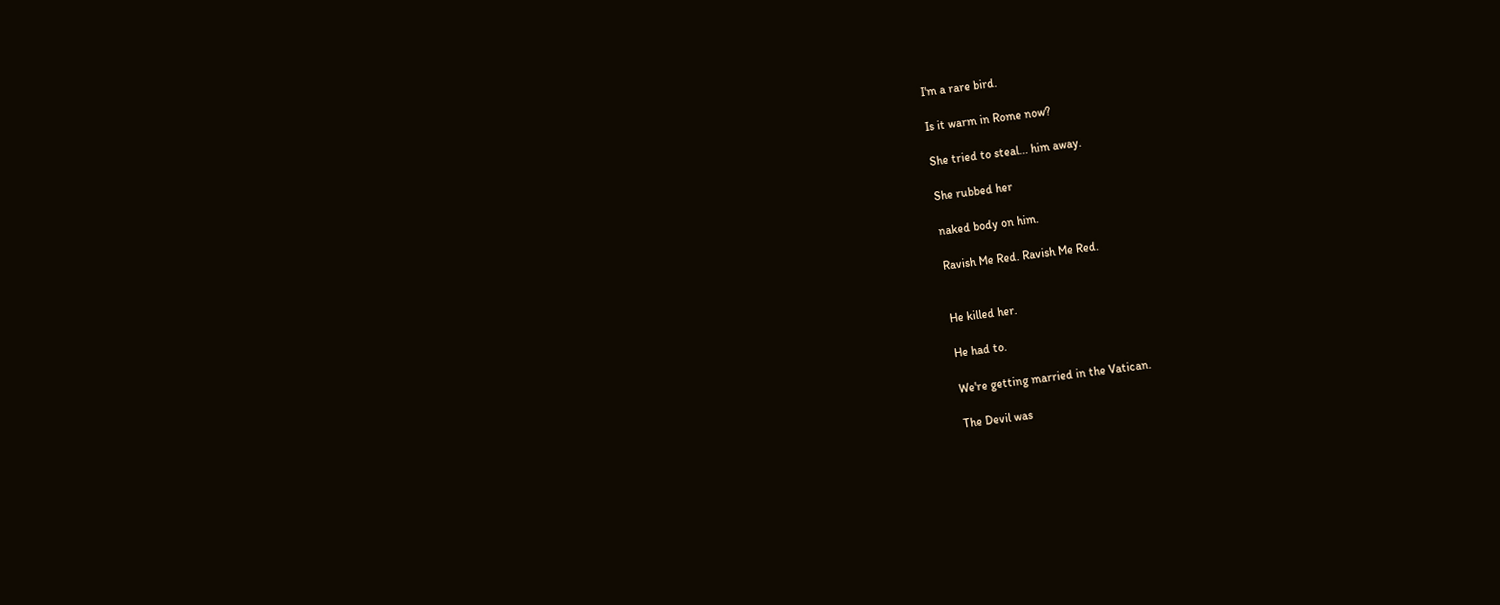I'm a rare bird.

Is it warm in Rome now?

She tried to steal... him away.

She rubbed her

naked body on him.

Ravish Me Red. Ravish Me Red.


He killed her.

He had to.

We're getting married in the Vatican.

The Devil was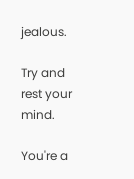jealous.

Try and rest your mind.

You're a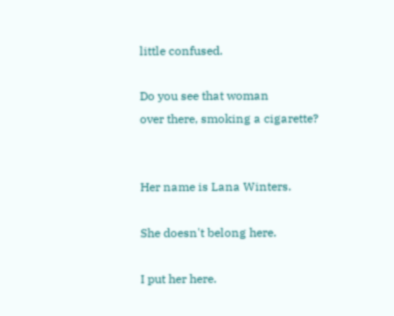little confused.

Do you see that woman
over there, smoking a cigarette?


Her name is Lana Winters.

She doesn't belong here.

I put her here.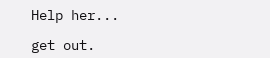Help her...

get out.